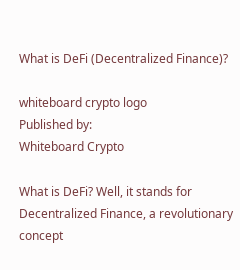What is DeFi (Decentralized Finance)?

whiteboard crypto logo
Published by:
Whiteboard Crypto

What is DeFi? Well, it stands for Decentralized Finance, a revolutionary concept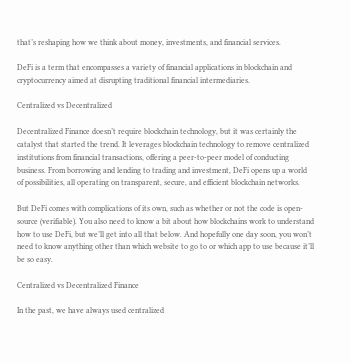that’s reshaping how we think about money, investments, and financial services.

DeFi is a term that encompasses a variety of financial applications in blockchain and cryptocurrency aimed at disrupting traditional financial intermediaries.

Centralized vs Decentralized

Decentralized Finance doesn’t require blockchain technology, but it was certainly the catalyst that started the trend. It leverages blockchain technology to remove centralized institutions from financial transactions, offering a peer-to-peer model of conducting business. From borrowing and lending to trading and investment, DeFi opens up a world of possibilities, all operating on transparent, secure, and efficient blockchain networks.

But DeFi comes with complications of its own, such as whether or not the code is open-source (verifiable). You also need to know a bit about how blockchains work to understand how to use DeFi, but we’ll get into all that below. And hopefully one day soon, you won’t need to know anything other than which website to go to or which app to use because it’ll be so easy.

Centralized vs Decentralized Finance

In the past, we have always used centralized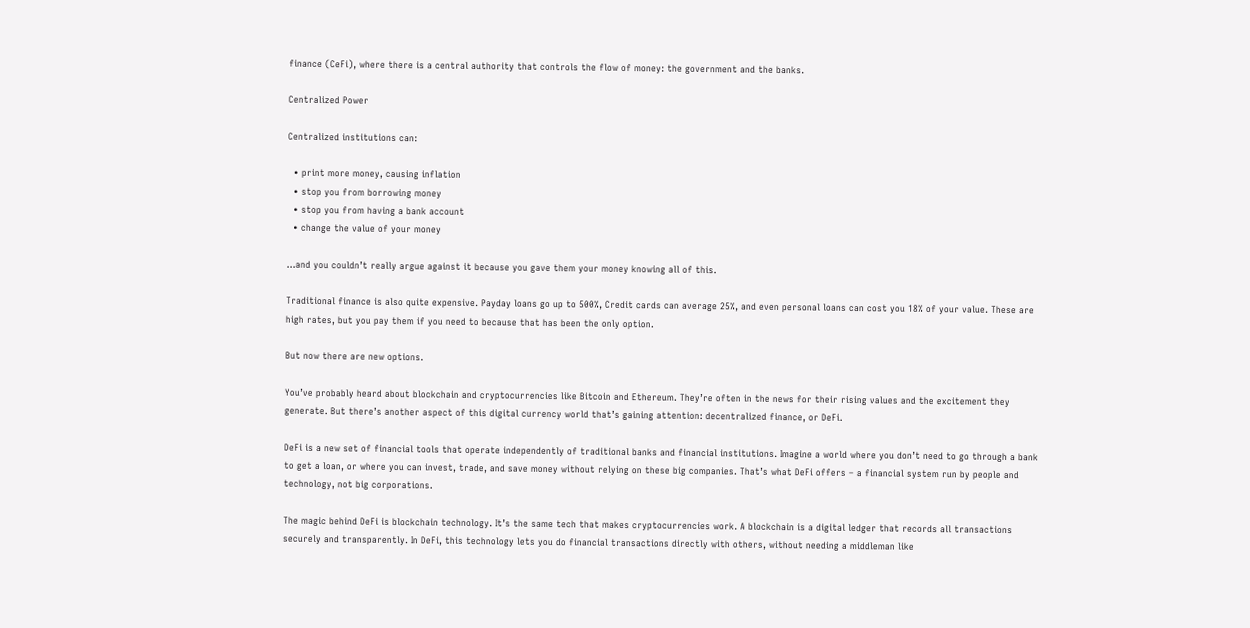finance (CeFi), where there is a central authority that controls the flow of money: the government and the banks.

Centralized Power

Centralized institutions can:

  • print more money, causing inflation
  • stop you from borrowing money
  • stop you from having a bank account
  • change the value of your money

…and you couldn’t really argue against it because you gave them your money knowing all of this.

Traditional finance is also quite expensive. Payday loans go up to 500%, Credit cards can average 25%, and even personal loans can cost you 18% of your value. These are high rates, but you pay them if you need to because that has been the only option.

But now there are new options.

You’ve probably heard about blockchain and cryptocurrencies like Bitcoin and Ethereum. They’re often in the news for their rising values and the excitement they generate. But there’s another aspect of this digital currency world that’s gaining attention: decentralized finance, or DeFi.

DeFi is a new set of financial tools that operate independently of traditional banks and financial institutions. Imagine a world where you don’t need to go through a bank to get a loan, or where you can invest, trade, and save money without relying on these big companies. That’s what DeFi offers – a financial system run by people and technology, not big corporations.

The magic behind DeFi is blockchain technology. It’s the same tech that makes cryptocurrencies work. A blockchain is a digital ledger that records all transactions securely and transparently. In DeFi, this technology lets you do financial transactions directly with others, without needing a middleman like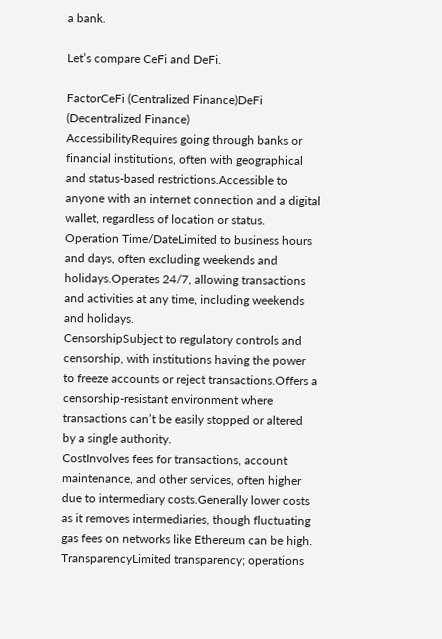a bank.

Let’s compare CeFi and DeFi.

FactorCeFi (Centralized Finance)DeFi (Decentralized Finance)
AccessibilityRequires going through banks or financial institutions, often with geographical and status-based restrictions.Accessible to anyone with an internet connection and a digital wallet, regardless of location or status.
Operation Time/DateLimited to business hours and days, often excluding weekends and holidays.Operates 24/7, allowing transactions and activities at any time, including weekends and holidays.
CensorshipSubject to regulatory controls and censorship, with institutions having the power to freeze accounts or reject transactions.Offers a censorship-resistant environment where transactions can’t be easily stopped or altered by a single authority.
CostInvolves fees for transactions, account maintenance, and other services, often higher due to intermediary costs.Generally lower costs as it removes intermediaries, though fluctuating gas fees on networks like Ethereum can be high.
TransparencyLimited transparency; operations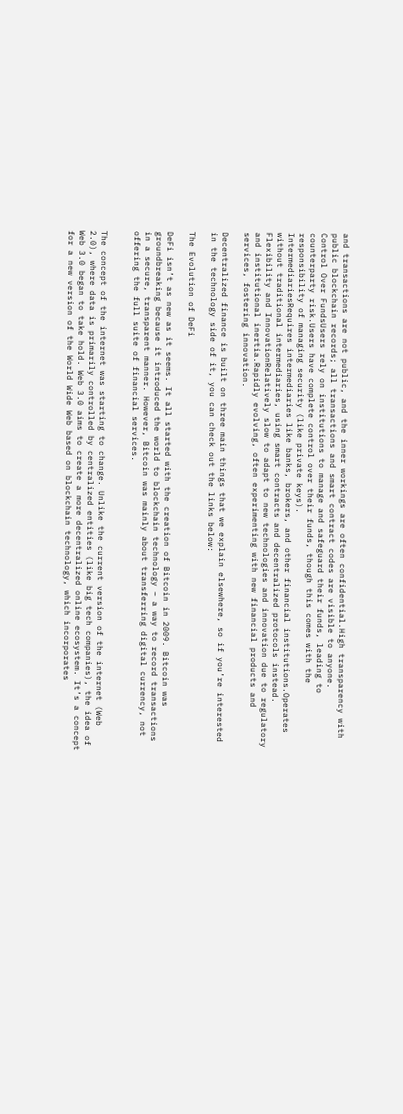and transactions are not public, and the inner workings are often confidential.High transparency with public blockchain records; all transactions and smart contract codes are visible to anyone.
Control Over FundsUsers rely on institutions to manage and safeguard their funds, leading to counterparty risk.Users have complete control over their funds, though this comes with the responsibility of managing security (like private keys).
IntermediariesRequires intermediaries like banks, brokers, and other financial institutions.Operates without traditional intermediaries, using smart contracts and decentralized protocols instead.
Flexibility and InnovationRelatively slow to adapt to new technologies and innovation due to regulatory and institutional inertia.Rapidly evolving, often experimenting with new financial products and services, fostering innovation.

Decentralized finance is built on three main things that we explain elsewhere, so if you’re interested in the technology side of it, you can check out the links below:

The Evolution of DeFi

DeFi isn’t as new as it seems. It all started with the creation of Bitcoin in 2009. Bitcoin was groundbreaking because it introduced the world to blockchain technology – a way to record transactions in a secure, transparent manner. However, Bitcoin was mainly about transferring digital currency, not offering the full suite of financial services.


The concept of the internet was starting to change. Unlike the current version of the internet (Web 2.0), where data is primarily controlled by centralized entities (like big tech companies), the idea of Web 3.0 began to take hold. Web 3.0 aims to create a more decentralized online ecosystem. It’s a concept for a new version of the World Wide Web based on blockchain technology, which incorporates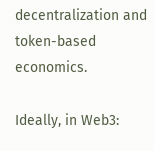decentralization and token-based economics.

Ideally, in Web3: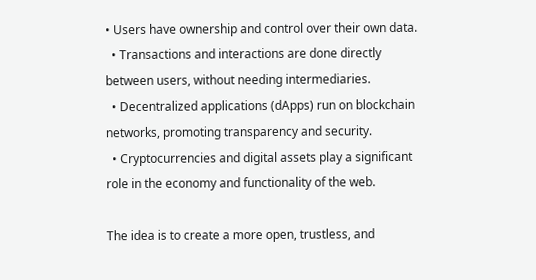• Users have ownership and control over their own data.
  • Transactions and interactions are done directly between users, without needing intermediaries.
  • Decentralized applications (dApps) run on blockchain networks, promoting transparency and security.
  • Cryptocurrencies and digital assets play a significant role in the economy and functionality of the web.

The idea is to create a more open, trustless, and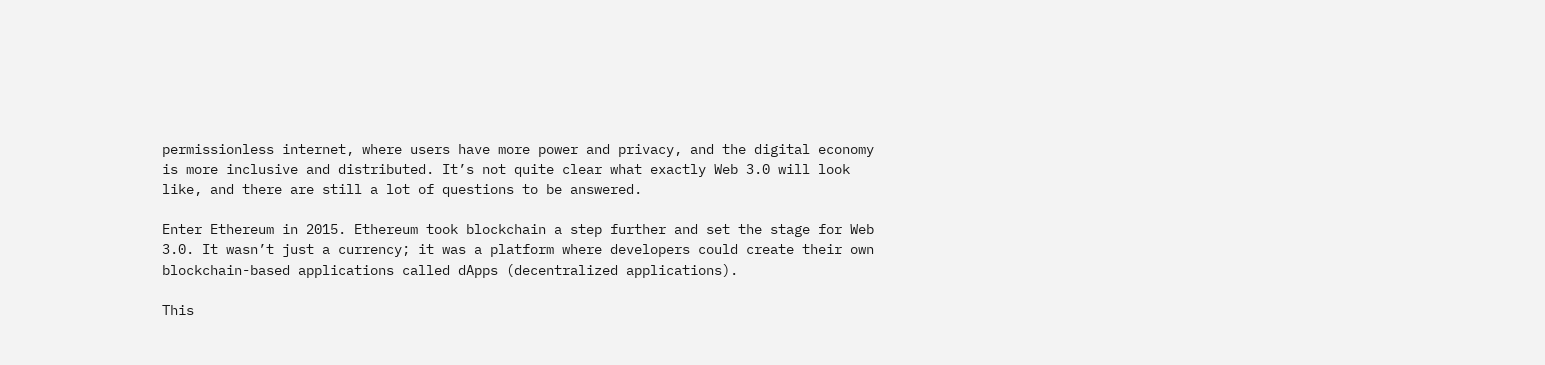permissionless internet, where users have more power and privacy, and the digital economy is more inclusive and distributed. It’s not quite clear what exactly Web 3.0 will look like, and there are still a lot of questions to be answered.

Enter Ethereum in 2015. Ethereum took blockchain a step further and set the stage for Web 3.0. It wasn’t just a currency; it was a platform where developers could create their own blockchain-based applications called dApps (decentralized applications).

This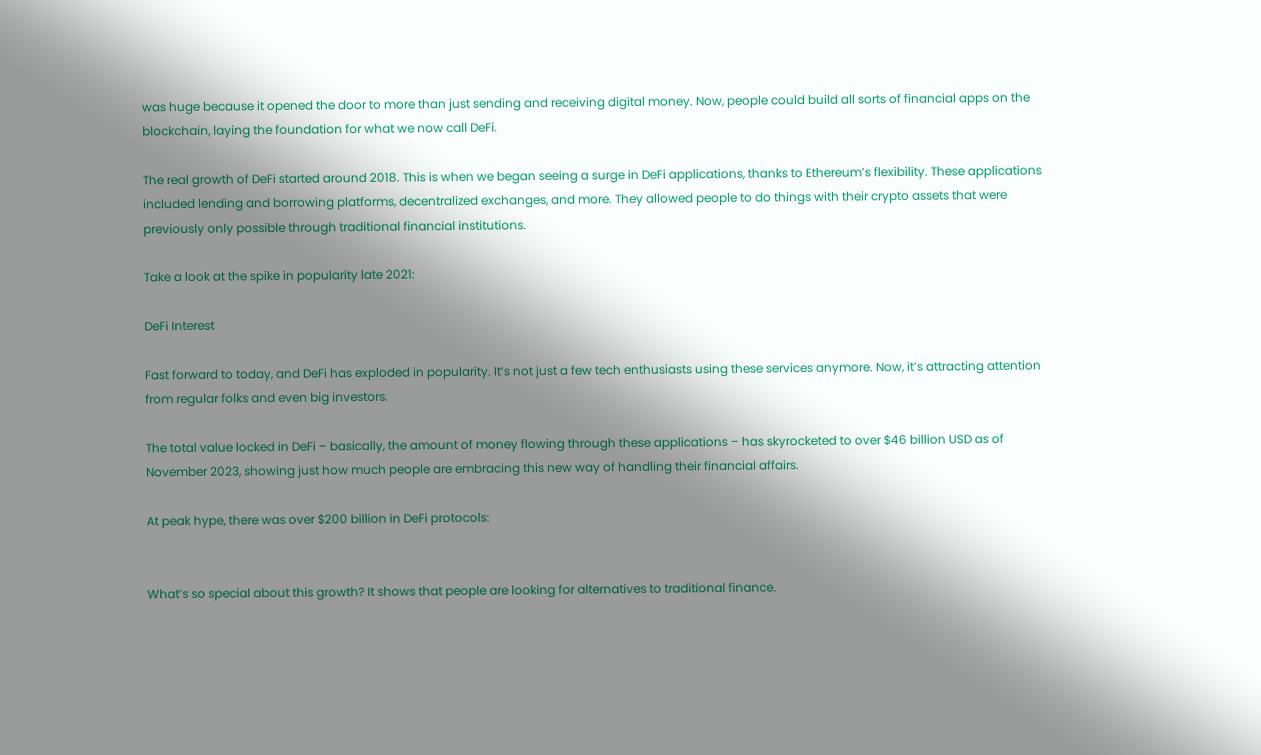was huge because it opened the door to more than just sending and receiving digital money. Now, people could build all sorts of financial apps on the blockchain, laying the foundation for what we now call DeFi.

The real growth of DeFi started around 2018. This is when we began seeing a surge in DeFi applications, thanks to Ethereum’s flexibility. These applications included lending and borrowing platforms, decentralized exchanges, and more. They allowed people to do things with their crypto assets that were previously only possible through traditional financial institutions.

Take a look at the spike in popularity late 2021:

DeFi Interest

Fast forward to today, and DeFi has exploded in popularity. It’s not just a few tech enthusiasts using these services anymore. Now, it’s attracting attention from regular folks and even big investors.

The total value locked in DeFi – basically, the amount of money flowing through these applications – has skyrocketed to over $46 billion USD as of November 2023, showing just how much people are embracing this new way of handling their financial affairs.

At peak hype, there was over $200 billion in DeFi protocols:


What’s so special about this growth? It shows that people are looking for alternatives to traditional finance.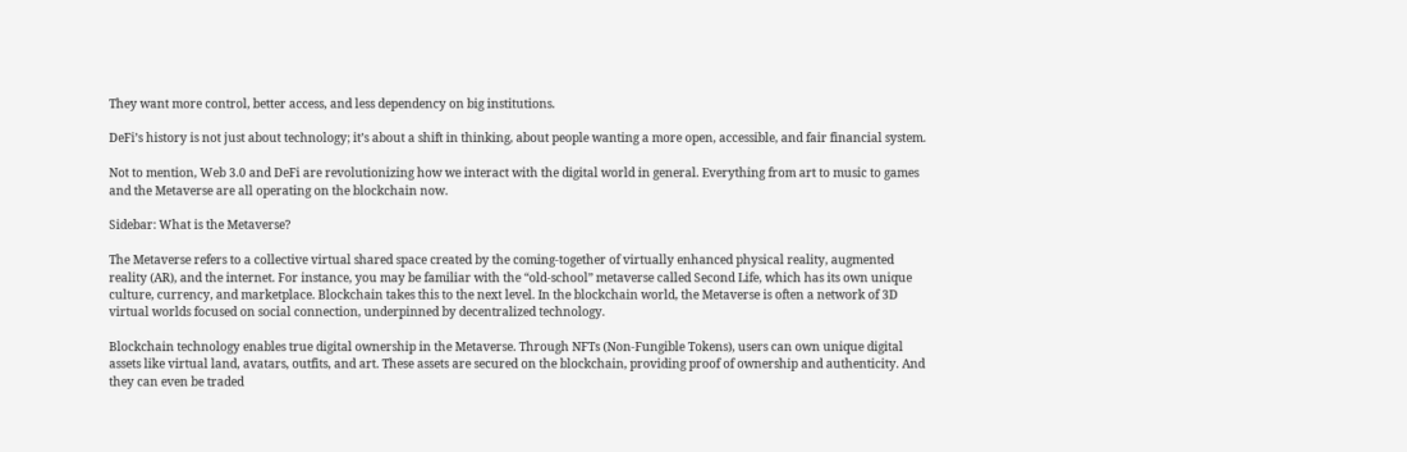They want more control, better access, and less dependency on big institutions.

DeFi’s history is not just about technology; it’s about a shift in thinking, about people wanting a more open, accessible, and fair financial system.

Not to mention, Web 3.0 and DeFi are revolutionizing how we interact with the digital world in general. Everything from art to music to games and the Metaverse are all operating on the blockchain now.

Sidebar: What is the Metaverse?

The Metaverse refers to a collective virtual shared space created by the coming-together of virtually enhanced physical reality, augmented reality (AR), and the internet. For instance, you may be familiar with the “old-school” metaverse called Second Life, which has its own unique culture, currency, and marketplace. Blockchain takes this to the next level. In the blockchain world, the Metaverse is often a network of 3D virtual worlds focused on social connection, underpinned by decentralized technology.

Blockchain technology enables true digital ownership in the Metaverse. Through NFTs (Non-Fungible Tokens), users can own unique digital assets like virtual land, avatars, outfits, and art. These assets are secured on the blockchain, providing proof of ownership and authenticity. And they can even be traded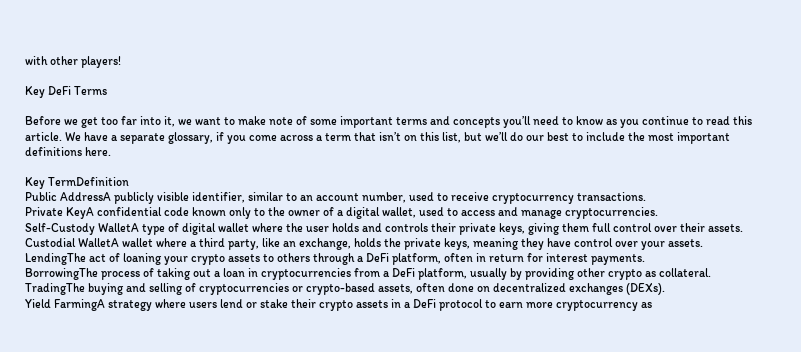with other players!

Key DeFi Terms

Before we get too far into it, we want to make note of some important terms and concepts you’ll need to know as you continue to read this article. We have a separate glossary, if you come across a term that isn’t on this list, but we’ll do our best to include the most important definitions here.

Key TermDefinition
Public AddressA publicly visible identifier, similar to an account number, used to receive cryptocurrency transactions.
Private KeyA confidential code known only to the owner of a digital wallet, used to access and manage cryptocurrencies.
Self-Custody WalletA type of digital wallet where the user holds and controls their private keys, giving them full control over their assets.
Custodial WalletA wallet where a third party, like an exchange, holds the private keys, meaning they have control over your assets.
LendingThe act of loaning your crypto assets to others through a DeFi platform, often in return for interest payments.
BorrowingThe process of taking out a loan in cryptocurrencies from a DeFi platform, usually by providing other crypto as collateral.
TradingThe buying and selling of cryptocurrencies or crypto-based assets, often done on decentralized exchanges (DEXs).
Yield FarmingA strategy where users lend or stake their crypto assets in a DeFi protocol to earn more cryptocurrency as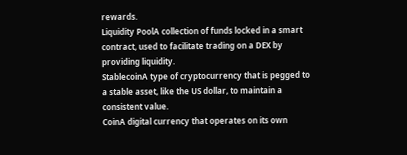rewards.
Liquidity PoolA collection of funds locked in a smart contract, used to facilitate trading on a DEX by providing liquidity.
StablecoinA type of cryptocurrency that is pegged to a stable asset, like the US dollar, to maintain a consistent value.
CoinA digital currency that operates on its own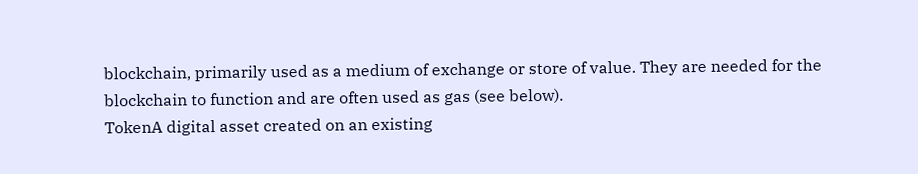blockchain, primarily used as a medium of exchange or store of value. They are needed for the blockchain to function and are often used as gas (see below).
TokenA digital asset created on an existing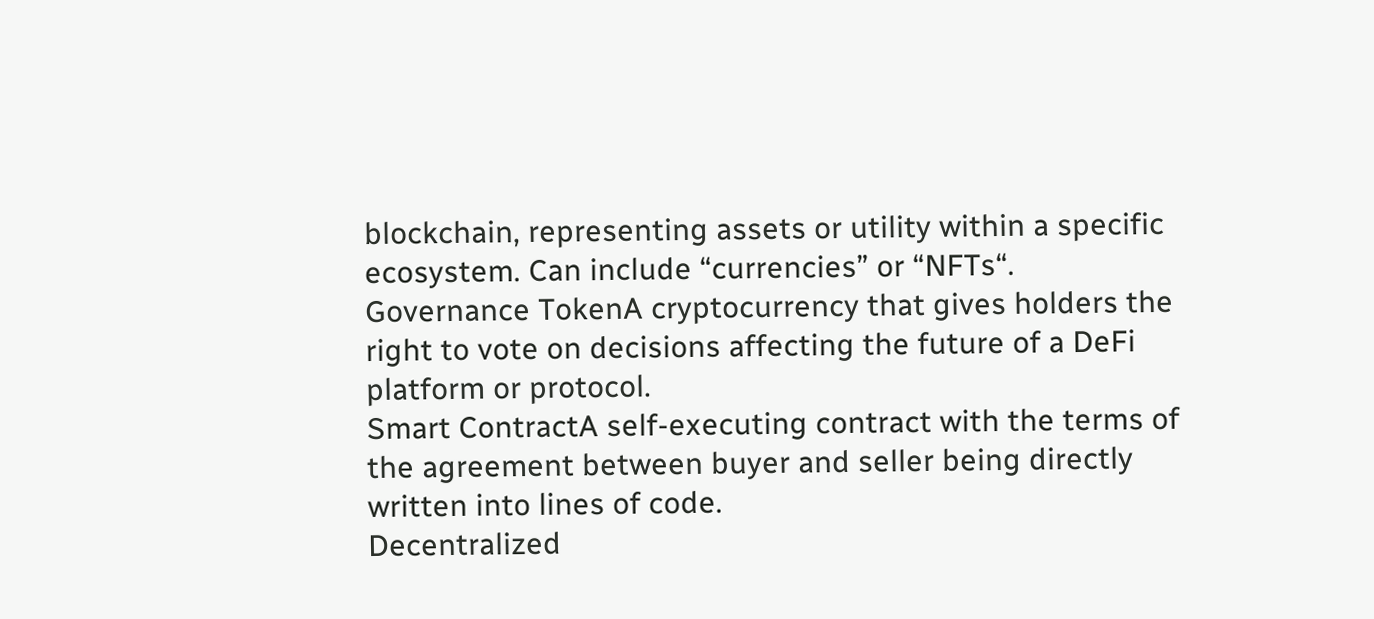blockchain, representing assets or utility within a specific ecosystem. Can include “currencies” or “NFTs“.
Governance TokenA cryptocurrency that gives holders the right to vote on decisions affecting the future of a DeFi platform or protocol.
Smart ContractA self-executing contract with the terms of the agreement between buyer and seller being directly written into lines of code.
Decentralized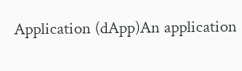Application (dApp)An application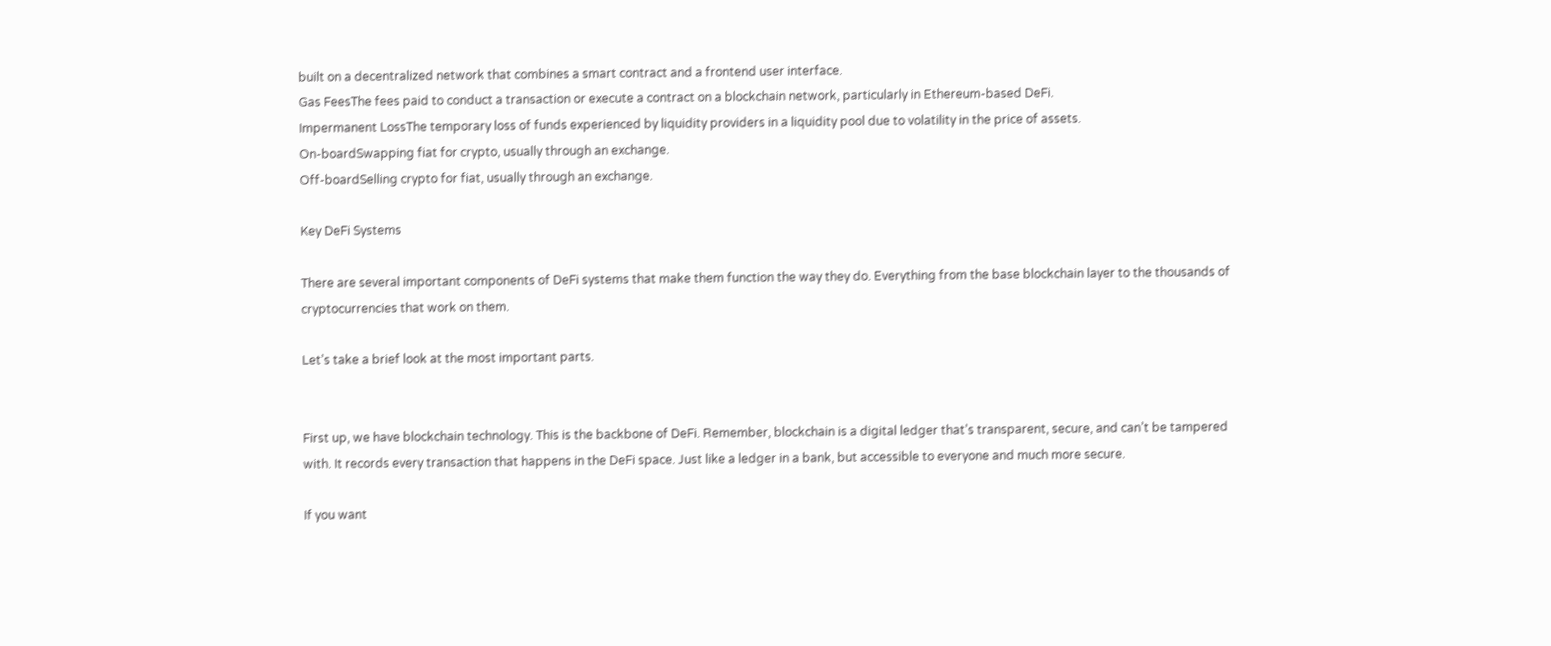built on a decentralized network that combines a smart contract and a frontend user interface.
Gas FeesThe fees paid to conduct a transaction or execute a contract on a blockchain network, particularly in Ethereum-based DeFi.
Impermanent LossThe temporary loss of funds experienced by liquidity providers in a liquidity pool due to volatility in the price of assets.
On-boardSwapping fiat for crypto, usually through an exchange.
Off-boardSelling crypto for fiat, usually through an exchange.

Key DeFi Systems

There are several important components of DeFi systems that make them function the way they do. Everything from the base blockchain layer to the thousands of cryptocurrencies that work on them.

Let’s take a brief look at the most important parts.


First up, we have blockchain technology. This is the backbone of DeFi. Remember, blockchain is a digital ledger that’s transparent, secure, and can’t be tampered with. It records every transaction that happens in the DeFi space. Just like a ledger in a bank, but accessible to everyone and much more secure.

If you want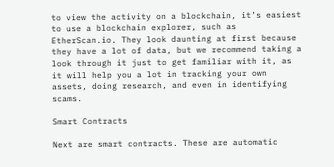to view the activity on a blockchain, it’s easiest to use a blockchain explorer, such as EtherScan.io. They look daunting at first because they have a lot of data, but we recommend taking a look through it just to get familiar with it, as it will help you a lot in tracking your own assets, doing research, and even in identifying scams.

Smart Contracts

Next are smart contracts. These are automatic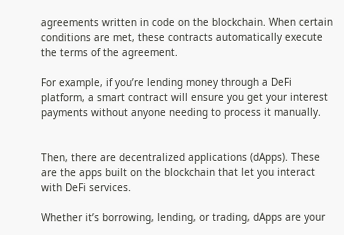agreements written in code on the blockchain. When certain conditions are met, these contracts automatically execute the terms of the agreement.

For example, if you’re lending money through a DeFi platform, a smart contract will ensure you get your interest payments without anyone needing to process it manually.


Then, there are decentralized applications (dApps). These are the apps built on the blockchain that let you interact with DeFi services.

Whether it’s borrowing, lending, or trading, dApps are your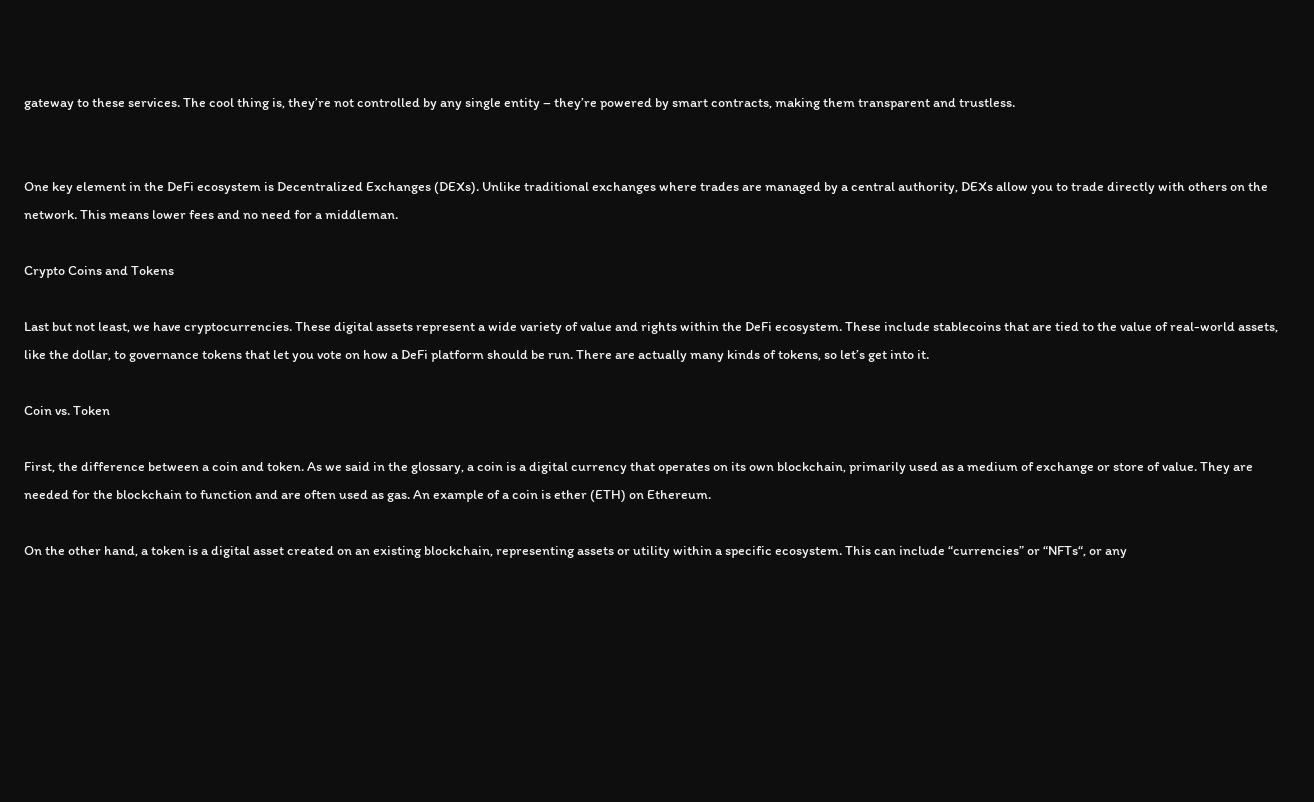gateway to these services. The cool thing is, they’re not controlled by any single entity – they’re powered by smart contracts, making them transparent and trustless.


One key element in the DeFi ecosystem is Decentralized Exchanges (DEXs). Unlike traditional exchanges where trades are managed by a central authority, DEXs allow you to trade directly with others on the network. This means lower fees and no need for a middleman.

Crypto Coins and Tokens

Last but not least, we have cryptocurrencies. These digital assets represent a wide variety of value and rights within the DeFi ecosystem. These include stablecoins that are tied to the value of real-world assets, like the dollar, to governance tokens that let you vote on how a DeFi platform should be run. There are actually many kinds of tokens, so let’s get into it.

Coin vs. Token

First, the difference between a coin and token. As we said in the glossary, a coin is a digital currency that operates on its own blockchain, primarily used as a medium of exchange or store of value. They are needed for the blockchain to function and are often used as gas. An example of a coin is ether (ETH) on Ethereum.

On the other hand, a token is a digital asset created on an existing blockchain, representing assets or utility within a specific ecosystem. This can include “currencies” or “NFTs“, or any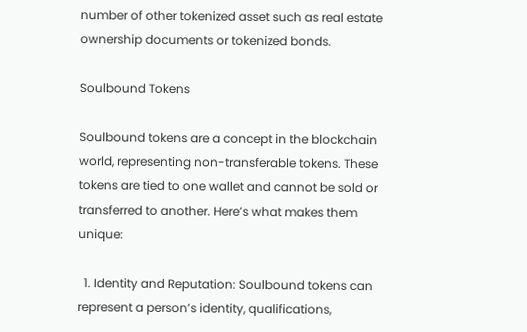number of other tokenized asset such as real estate ownership documents or tokenized bonds.

Soulbound Tokens

Soulbound tokens are a concept in the blockchain world, representing non-transferable tokens. These tokens are tied to one wallet and cannot be sold or transferred to another. Here’s what makes them unique:

  1. Identity and Reputation: Soulbound tokens can represent a person’s identity, qualifications,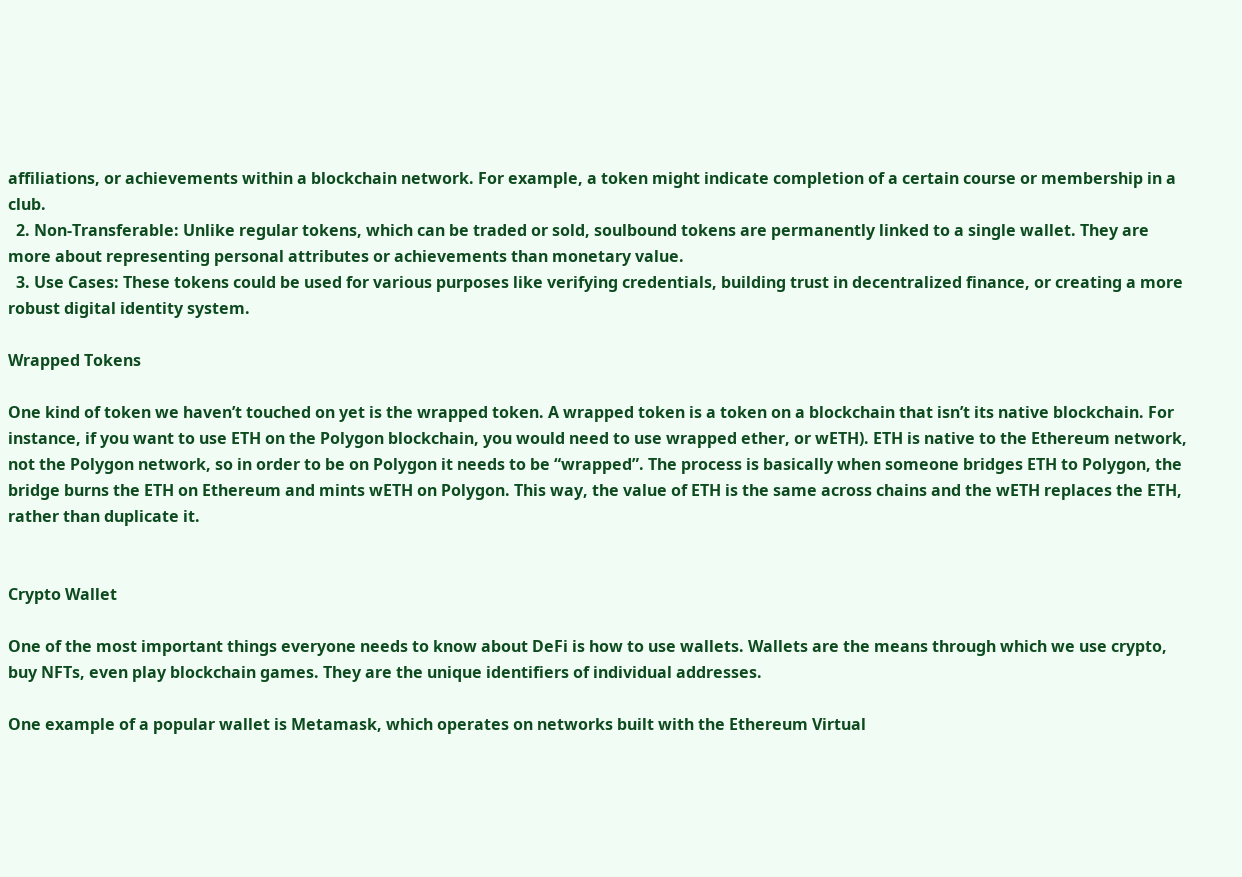affiliations, or achievements within a blockchain network. For example, a token might indicate completion of a certain course or membership in a club.
  2. Non-Transferable: Unlike regular tokens, which can be traded or sold, soulbound tokens are permanently linked to a single wallet. They are more about representing personal attributes or achievements than monetary value.
  3. Use Cases: These tokens could be used for various purposes like verifying credentials, building trust in decentralized finance, or creating a more robust digital identity system.

Wrapped Tokens

One kind of token we haven’t touched on yet is the wrapped token. A wrapped token is a token on a blockchain that isn’t its native blockchain. For instance, if you want to use ETH on the Polygon blockchain, you would need to use wrapped ether, or wETH). ETH is native to the Ethereum network, not the Polygon network, so in order to be on Polygon it needs to be “wrapped”. The process is basically when someone bridges ETH to Polygon, the bridge burns the ETH on Ethereum and mints wETH on Polygon. This way, the value of ETH is the same across chains and the wETH replaces the ETH, rather than duplicate it.


Crypto Wallet

One of the most important things everyone needs to know about DeFi is how to use wallets. Wallets are the means through which we use crypto, buy NFTs, even play blockchain games. They are the unique identifiers of individual addresses.

One example of a popular wallet is Metamask, which operates on networks built with the Ethereum Virtual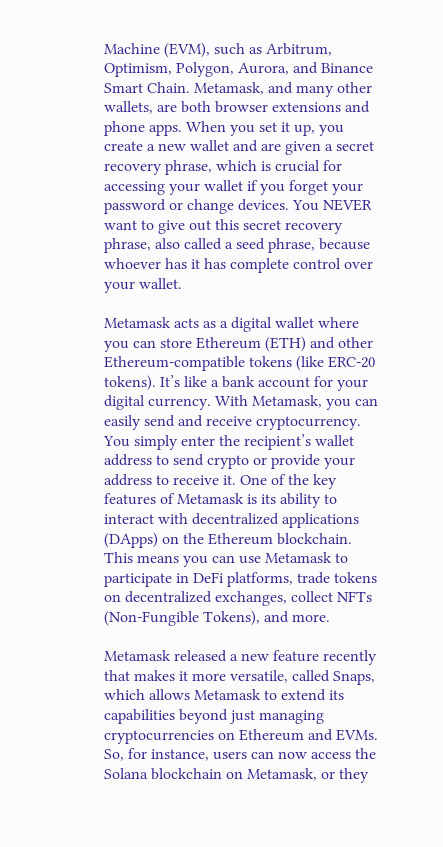Machine (EVM), such as Arbitrum, Optimism, Polygon, Aurora, and Binance Smart Chain. Metamask, and many other wallets, are both browser extensions and phone apps. When you set it up, you create a new wallet and are given a secret recovery phrase, which is crucial for accessing your wallet if you forget your password or change devices. You NEVER want to give out this secret recovery phrase, also called a seed phrase, because whoever has it has complete control over your wallet.

Metamask acts as a digital wallet where you can store Ethereum (ETH) and other Ethereum-compatible tokens (like ERC-20 tokens). It’s like a bank account for your digital currency. With Metamask, you can easily send and receive cryptocurrency. You simply enter the recipient’s wallet address to send crypto or provide your address to receive it. One of the key features of Metamask is its ability to interact with decentralized applications (DApps) on the Ethereum blockchain. This means you can use Metamask to participate in DeFi platforms, trade tokens on decentralized exchanges, collect NFTs (Non-Fungible Tokens), and more.

Metamask released a new feature recently that makes it more versatile, called Snaps, which allows Metamask to extend its capabilities beyond just managing cryptocurrencies on Ethereum and EVMs. So, for instance, users can now access the Solana blockchain on Metamask, or they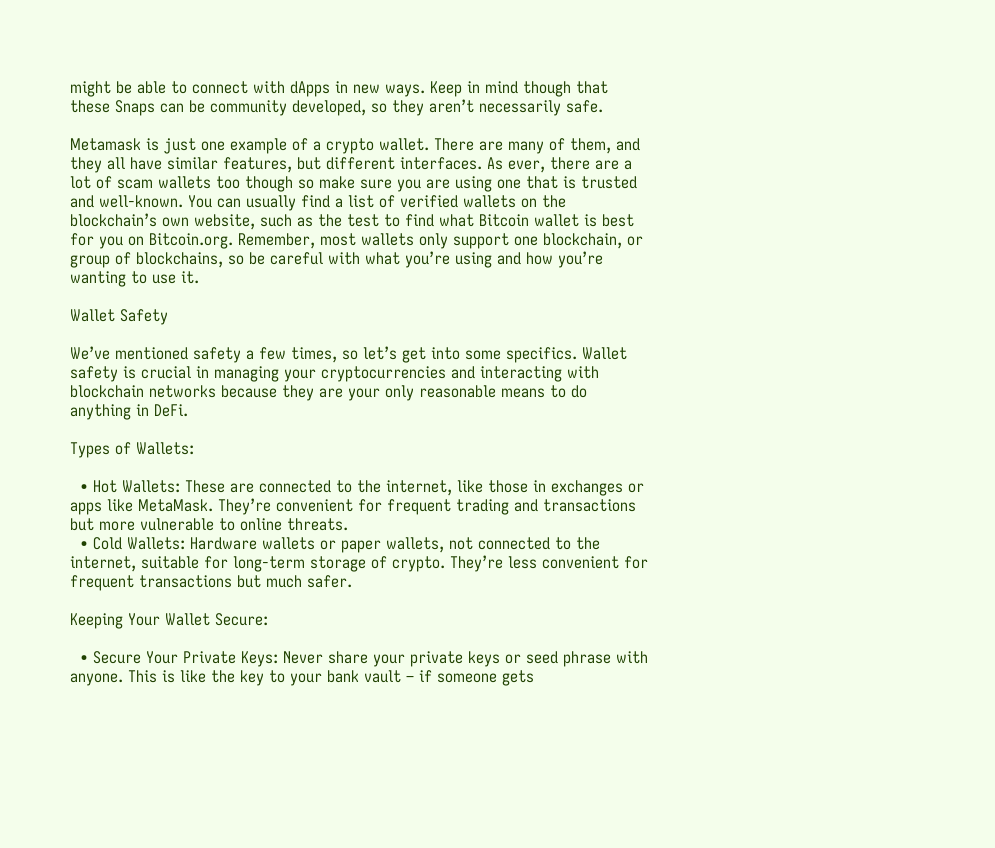might be able to connect with dApps in new ways. Keep in mind though that these Snaps can be community developed, so they aren’t necessarily safe.

Metamask is just one example of a crypto wallet. There are many of them, and they all have similar features, but different interfaces. As ever, there are a lot of scam wallets too though so make sure you are using one that is trusted and well-known. You can usually find a list of verified wallets on the blockchain’s own website, such as the test to find what Bitcoin wallet is best for you on Bitcoin.org. Remember, most wallets only support one blockchain, or group of blockchains, so be careful with what you’re using and how you’re wanting to use it.

Wallet Safety

We’ve mentioned safety a few times, so let’s get into some specifics. Wallet safety is crucial in managing your cryptocurrencies and interacting with blockchain networks because they are your only reasonable means to do anything in DeFi.

Types of Wallets:

  • Hot Wallets: These are connected to the internet, like those in exchanges or apps like MetaMask. They’re convenient for frequent trading and transactions but more vulnerable to online threats.
  • Cold Wallets: Hardware wallets or paper wallets, not connected to the internet, suitable for long-term storage of crypto. They’re less convenient for frequent transactions but much safer.

Keeping Your Wallet Secure:

  • Secure Your Private Keys: Never share your private keys or seed phrase with anyone. This is like the key to your bank vault – if someone gets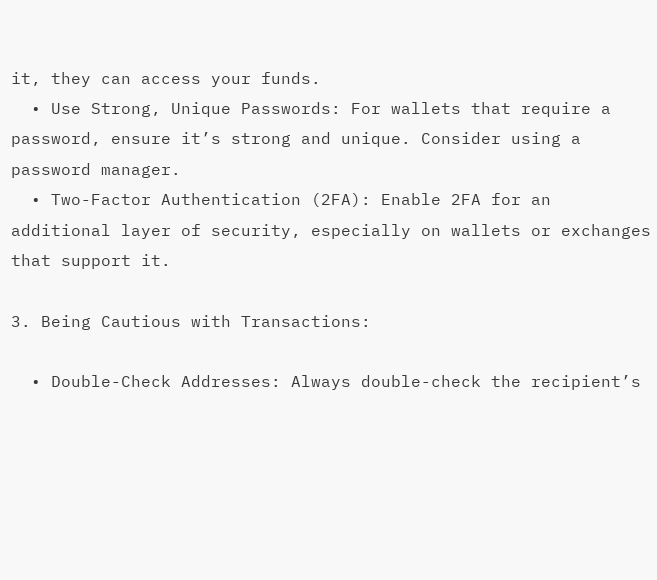it, they can access your funds.
  • Use Strong, Unique Passwords: For wallets that require a password, ensure it’s strong and unique. Consider using a password manager.
  • Two-Factor Authentication (2FA): Enable 2FA for an additional layer of security, especially on wallets or exchanges that support it.

3. Being Cautious with Transactions:

  • Double-Check Addresses: Always double-check the recipient’s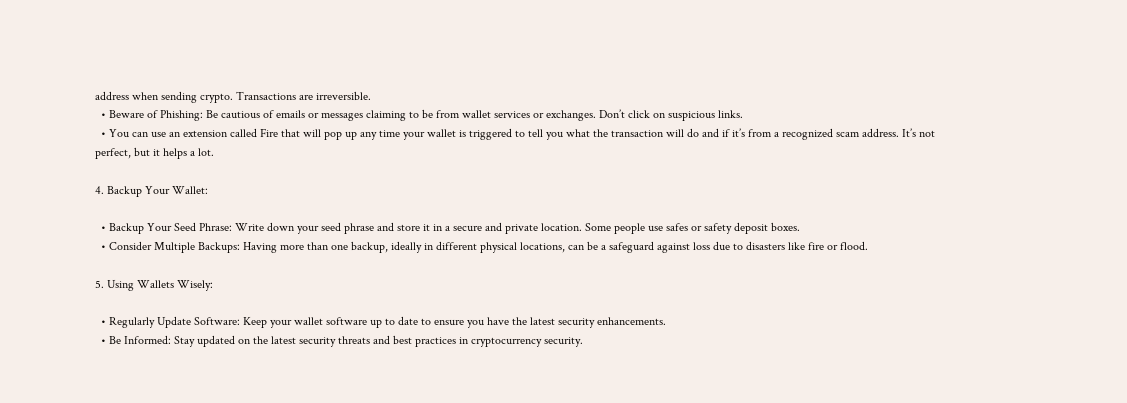address when sending crypto. Transactions are irreversible.
  • Beware of Phishing: Be cautious of emails or messages claiming to be from wallet services or exchanges. Don’t click on suspicious links.
  • You can use an extension called Fire that will pop up any time your wallet is triggered to tell you what the transaction will do and if it’s from a recognized scam address. It’s not perfect, but it helps a lot.

4. Backup Your Wallet:

  • Backup Your Seed Phrase: Write down your seed phrase and store it in a secure and private location. Some people use safes or safety deposit boxes.
  • Consider Multiple Backups: Having more than one backup, ideally in different physical locations, can be a safeguard against loss due to disasters like fire or flood.

5. Using Wallets Wisely:

  • Regularly Update Software: Keep your wallet software up to date to ensure you have the latest security enhancements.
  • Be Informed: Stay updated on the latest security threats and best practices in cryptocurrency security.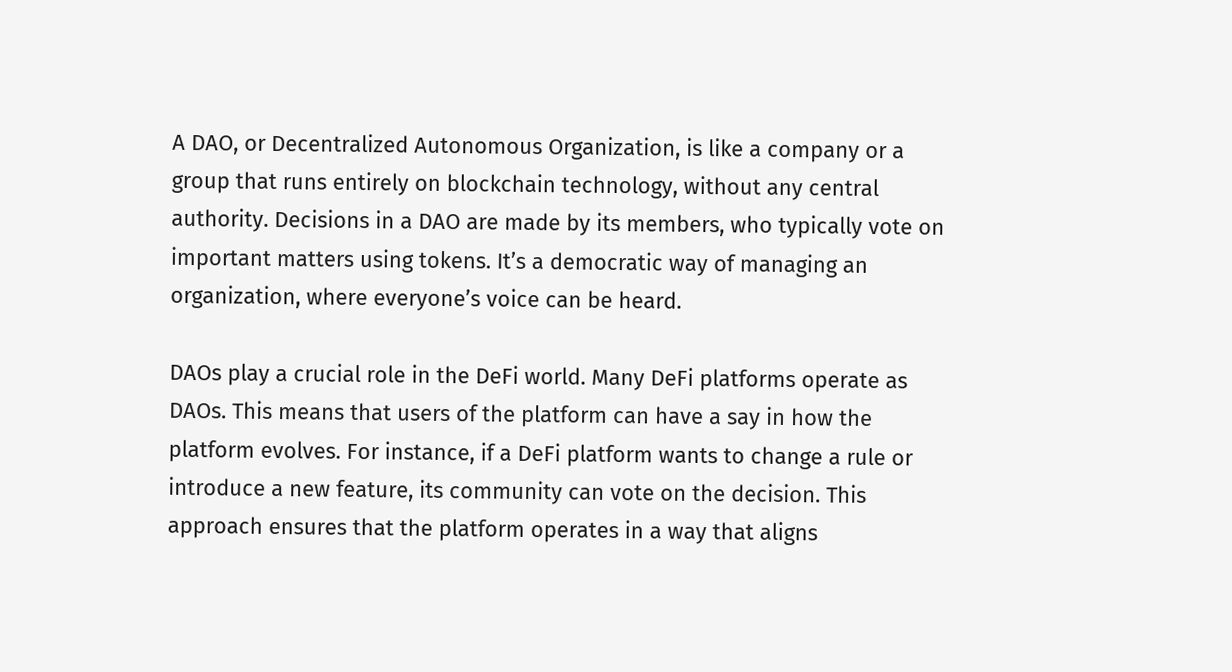A DAO, or Decentralized Autonomous Organization, is like a company or a group that runs entirely on blockchain technology, without any central authority. Decisions in a DAO are made by its members, who typically vote on important matters using tokens. It’s a democratic way of managing an organization, where everyone’s voice can be heard.

DAOs play a crucial role in the DeFi world. Many DeFi platforms operate as DAOs. This means that users of the platform can have a say in how the platform evolves. For instance, if a DeFi platform wants to change a rule or introduce a new feature, its community can vote on the decision. This approach ensures that the platform operates in a way that aligns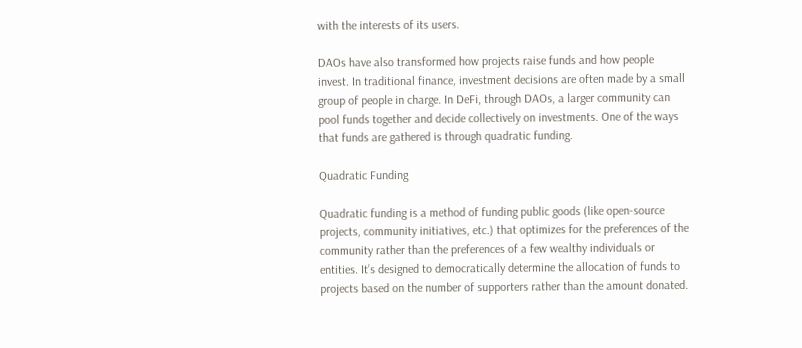with the interests of its users.

DAOs have also transformed how projects raise funds and how people invest. In traditional finance, investment decisions are often made by a small group of people in charge. In DeFi, through DAOs, a larger community can pool funds together and decide collectively on investments. One of the ways that funds are gathered is through quadratic funding.

Quadratic Funding

Quadratic funding is a method of funding public goods (like open-source projects, community initiatives, etc.) that optimizes for the preferences of the community rather than the preferences of a few wealthy individuals or entities. It’s designed to democratically determine the allocation of funds to projects based on the number of supporters rather than the amount donated.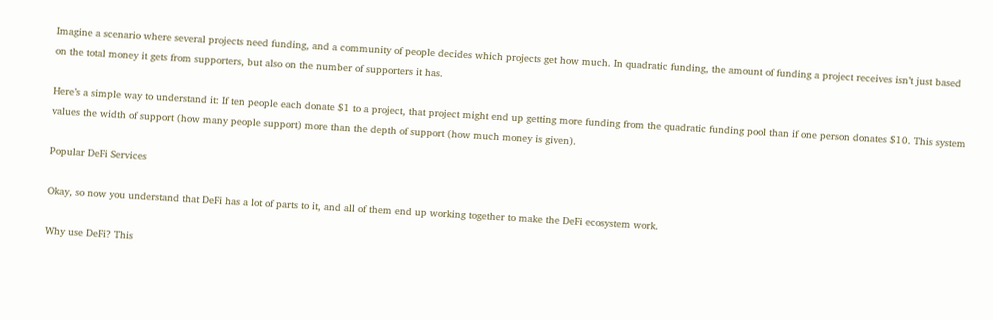Imagine a scenario where several projects need funding, and a community of people decides which projects get how much. In quadratic funding, the amount of funding a project receives isn’t just based on the total money it gets from supporters, but also on the number of supporters it has.

Here’s a simple way to understand it: If ten people each donate $1 to a project, that project might end up getting more funding from the quadratic funding pool than if one person donates $10. This system values the width of support (how many people support) more than the depth of support (how much money is given).

Popular DeFi Services

Okay, so now you understand that DeFi has a lot of parts to it, and all of them end up working together to make the DeFi ecosystem work.

Why use DeFi? This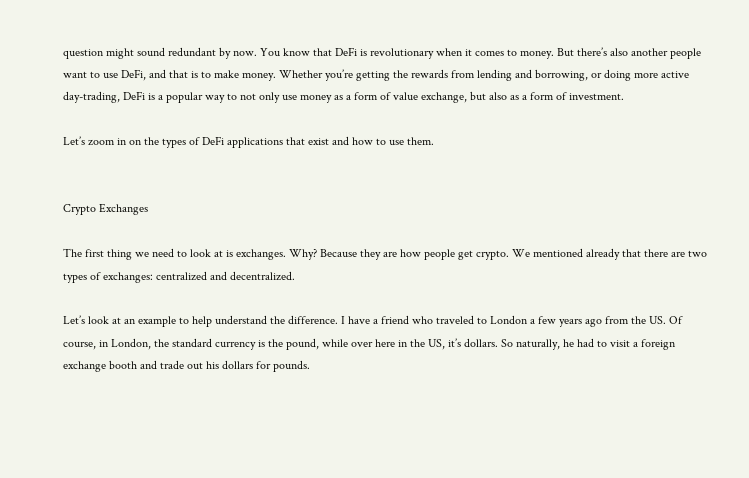question might sound redundant by now. You know that DeFi is revolutionary when it comes to money. But there’s also another people want to use DeFi, and that is to make money. Whether you’re getting the rewards from lending and borrowing, or doing more active day-trading, DeFi is a popular way to not only use money as a form of value exchange, but also as a form of investment.

Let’s zoom in on the types of DeFi applications that exist and how to use them.


Crypto Exchanges

The first thing we need to look at is exchanges. Why? Because they are how people get crypto. We mentioned already that there are two types of exchanges: centralized and decentralized.

Let’s look at an example to help understand the difference. I have a friend who traveled to London a few years ago from the US. Of course, in London, the standard currency is the pound, while over here in the US, it’s dollars. So naturally, he had to visit a foreign exchange booth and trade out his dollars for pounds.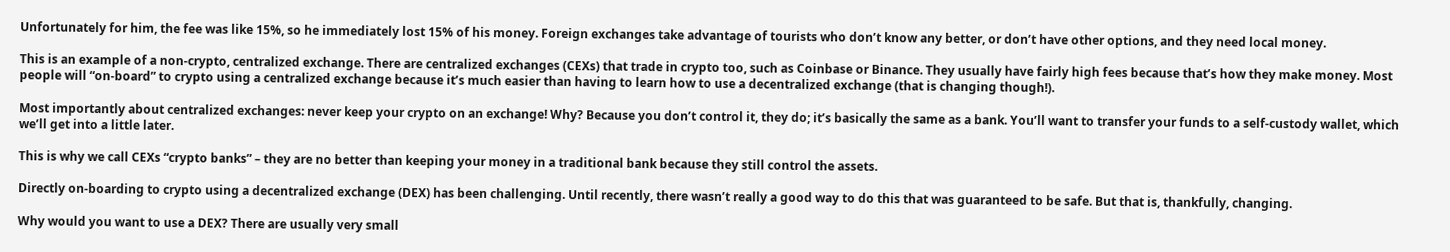Unfortunately for him, the fee was like 15%, so he immediately lost 15% of his money. Foreign exchanges take advantage of tourists who don’t know any better, or don’t have other options, and they need local money.

This is an example of a non-crypto, centralized exchange. There are centralized exchanges (CEXs) that trade in crypto too, such as Coinbase or Binance. They usually have fairly high fees because that’s how they make money. Most people will “on-board” to crypto using a centralized exchange because it’s much easier than having to learn how to use a decentralized exchange (that is changing though!).

Most importantly about centralized exchanges: never keep your crypto on an exchange! Why? Because you don’t control it, they do; it’s basically the same as a bank. You’ll want to transfer your funds to a self-custody wallet, which we’ll get into a little later.

This is why we call CEXs “crypto banks” – they are no better than keeping your money in a traditional bank because they still control the assets.

Directly on-boarding to crypto using a decentralized exchange (DEX) has been challenging. Until recently, there wasn’t really a good way to do this that was guaranteed to be safe. But that is, thankfully, changing.

Why would you want to use a DEX? There are usually very small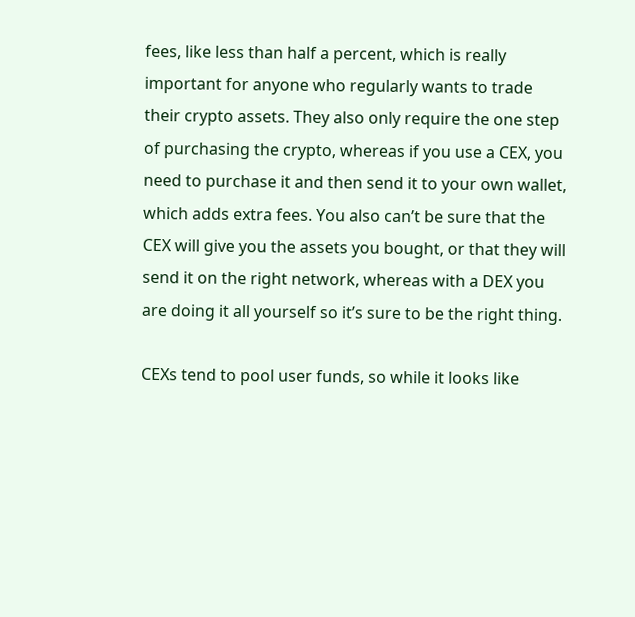fees, like less than half a percent, which is really important for anyone who regularly wants to trade their crypto assets. They also only require the one step of purchasing the crypto, whereas if you use a CEX, you need to purchase it and then send it to your own wallet, which adds extra fees. You also can’t be sure that the CEX will give you the assets you bought, or that they will send it on the right network, whereas with a DEX you are doing it all yourself so it’s sure to be the right thing.

CEXs tend to pool user funds, so while it looks like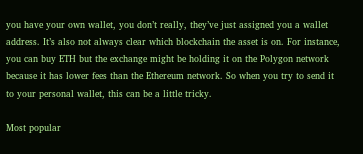you have your own wallet, you don’t really, they’ve just assigned you a wallet address. It’s also not always clear which blockchain the asset is on. For instance, you can buy ETH but the exchange might be holding it on the Polygon network because it has lower fees than the Ethereum network. So when you try to send it to your personal wallet, this can be a little tricky.

Most popular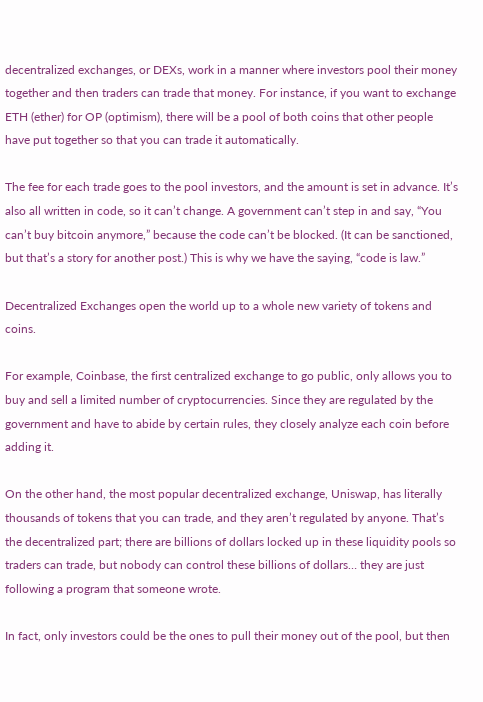decentralized exchanges, or DEXs, work in a manner where investors pool their money together and then traders can trade that money. For instance, if you want to exchange ETH (ether) for OP (optimism), there will be a pool of both coins that other people have put together so that you can trade it automatically.

The fee for each trade goes to the pool investors, and the amount is set in advance. It’s also all written in code, so it can’t change. A government can’t step in and say, “You can’t buy bitcoin anymore,” because the code can’t be blocked. (It can be sanctioned, but that’s a story for another post.) This is why we have the saying, “code is law.”

Decentralized Exchanges open the world up to a whole new variety of tokens and coins.

For example, Coinbase, the first centralized exchange to go public, only allows you to buy and sell a limited number of cryptocurrencies. Since they are regulated by the government and have to abide by certain rules, they closely analyze each coin before adding it.

On the other hand, the most popular decentralized exchange, Uniswap, has literally thousands of tokens that you can trade, and they aren’t regulated by anyone. That’s the decentralized part; there are billions of dollars locked up in these liquidity pools so traders can trade, but nobody can control these billions of dollars… they are just following a program that someone wrote.

In fact, only investors could be the ones to pull their money out of the pool, but then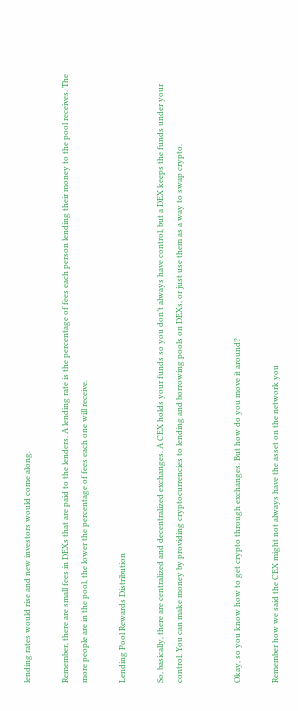lending rates would rise and new investors would come along.

Remember, there are small fees in DEXs that are paid to the lenders. A lending rate is the percentage of fees each person lending their money to the pool receives. The more people are in the pool, the lower the percentage of fees each one will receive.

Lending Pool Rewards Distribution

So, basically, there are centralized and decentralized exchanges. A CEX holds your funds so you don’t always have control, but a DEX keeps the funds under your control. You can make money by providing cryptocurrencies to lending and borrowing pools on DEXs, or just use them as a way to swap crypto.


Okay, so you know how to get crypto through exchanges. But how do you move it around?

Remember how we said the CEX might not always have the asset on the network you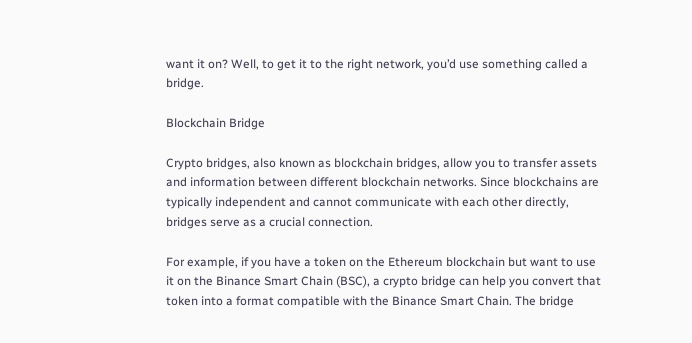want it on? Well, to get it to the right network, you’d use something called a bridge.

Blockchain Bridge

Crypto bridges, also known as blockchain bridges, allow you to transfer assets and information between different blockchain networks. Since blockchains are typically independent and cannot communicate with each other directly, bridges serve as a crucial connection.

For example, if you have a token on the Ethereum blockchain but want to use it on the Binance Smart Chain (BSC), a crypto bridge can help you convert that token into a format compatible with the Binance Smart Chain. The bridge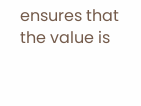ensures that the value is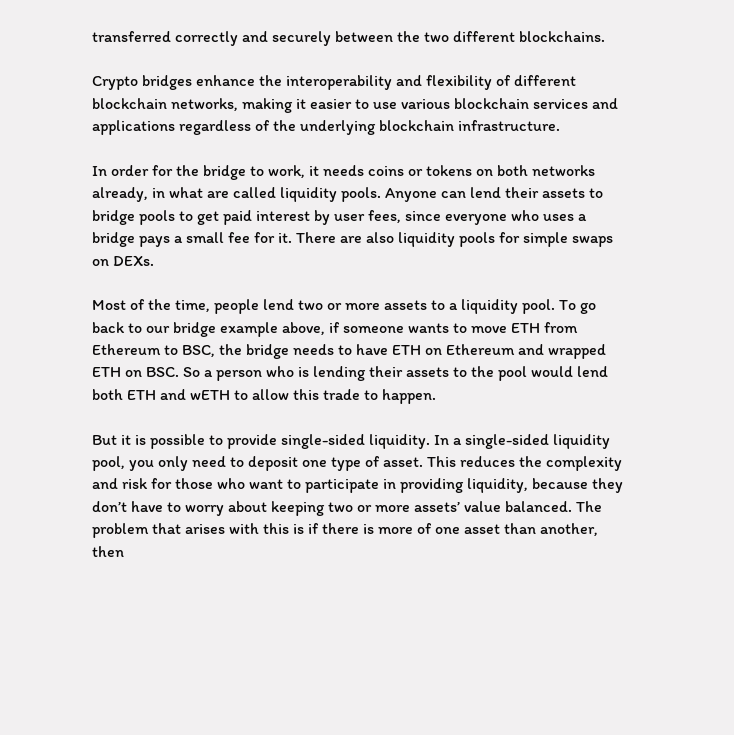transferred correctly and securely between the two different blockchains.

Crypto bridges enhance the interoperability and flexibility of different blockchain networks, making it easier to use various blockchain services and applications regardless of the underlying blockchain infrastructure.

In order for the bridge to work, it needs coins or tokens on both networks already, in what are called liquidity pools. Anyone can lend their assets to bridge pools to get paid interest by user fees, since everyone who uses a bridge pays a small fee for it. There are also liquidity pools for simple swaps on DEXs.

Most of the time, people lend two or more assets to a liquidity pool. To go back to our bridge example above, if someone wants to move ETH from Ethereum to BSC, the bridge needs to have ETH on Ethereum and wrapped ETH on BSC. So a person who is lending their assets to the pool would lend both ETH and wETH to allow this trade to happen.

But it is possible to provide single-sided liquidity. In a single-sided liquidity pool, you only need to deposit one type of asset. This reduces the complexity and risk for those who want to participate in providing liquidity, because they don’t have to worry about keeping two or more assets’ value balanced. The problem that arises with this is if there is more of one asset than another, then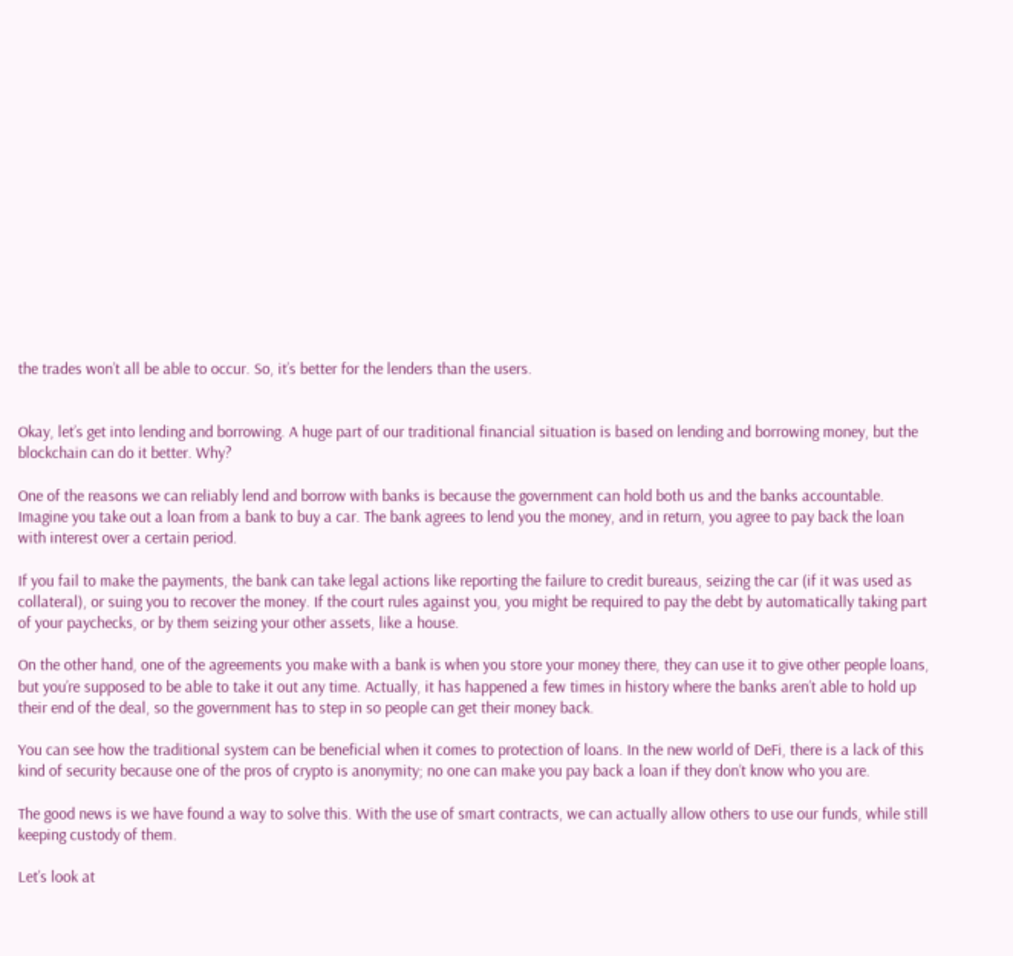the trades won’t all be able to occur. So, it’s better for the lenders than the users.


Okay, let’s get into lending and borrowing. A huge part of our traditional financial situation is based on lending and borrowing money, but the blockchain can do it better. Why?

One of the reasons we can reliably lend and borrow with banks is because the government can hold both us and the banks accountable. Imagine you take out a loan from a bank to buy a car. The bank agrees to lend you the money, and in return, you agree to pay back the loan with interest over a certain period.

If you fail to make the payments, the bank can take legal actions like reporting the failure to credit bureaus, seizing the car (if it was used as collateral), or suing you to recover the money. If the court rules against you, you might be required to pay the debt by automatically taking part of your paychecks, or by them seizing your other assets, like a house.

On the other hand, one of the agreements you make with a bank is when you store your money there, they can use it to give other people loans, but you’re supposed to be able to take it out any time. Actually, it has happened a few times in history where the banks aren’t able to hold up their end of the deal, so the government has to step in so people can get their money back.

You can see how the traditional system can be beneficial when it comes to protection of loans. In the new world of DeFi, there is a lack of this kind of security because one of the pros of crypto is anonymity; no one can make you pay back a loan if they don’t know who you are.

The good news is we have found a way to solve this. With the use of smart contracts, we can actually allow others to use our funds, while still keeping custody of them.

Let’s look at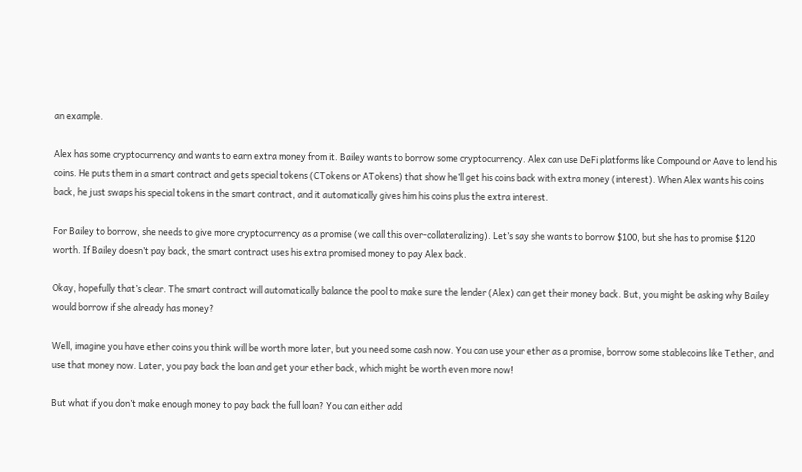an example.

Alex has some cryptocurrency and wants to earn extra money from it. Bailey wants to borrow some cryptocurrency. Alex can use DeFi platforms like Compound or Aave to lend his coins. He puts them in a smart contract and gets special tokens (CTokens or ATokens) that show he’ll get his coins back with extra money (interest). When Alex wants his coins back, he just swaps his special tokens in the smart contract, and it automatically gives him his coins plus the extra interest.

For Bailey to borrow, she needs to give more cryptocurrency as a promise (we call this over-collateralizing). Let’s say she wants to borrow $100, but she has to promise $120 worth. If Bailey doesn’t pay back, the smart contract uses his extra promised money to pay Alex back.

Okay, hopefully that’s clear. The smart contract will automatically balance the pool to make sure the lender (Alex) can get their money back. But, you might be asking why Bailey would borrow if she already has money?

Well, imagine you have ether coins you think will be worth more later, but you need some cash now. You can use your ether as a promise, borrow some stablecoins like Tether, and use that money now. Later, you pay back the loan and get your ether back, which might be worth even more now!

But what if you don’t make enough money to pay back the full loan? You can either add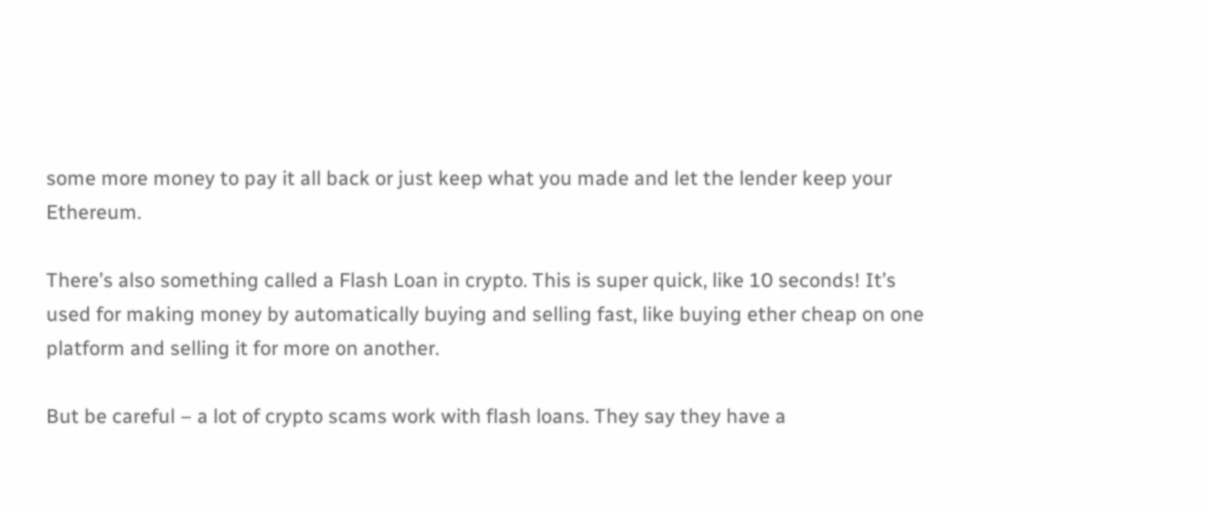some more money to pay it all back or just keep what you made and let the lender keep your Ethereum.

There’s also something called a Flash Loan in crypto. This is super quick, like 10 seconds! It’s used for making money by automatically buying and selling fast, like buying ether cheap on one platform and selling it for more on another.

But be careful – a lot of crypto scams work with flash loans. They say they have a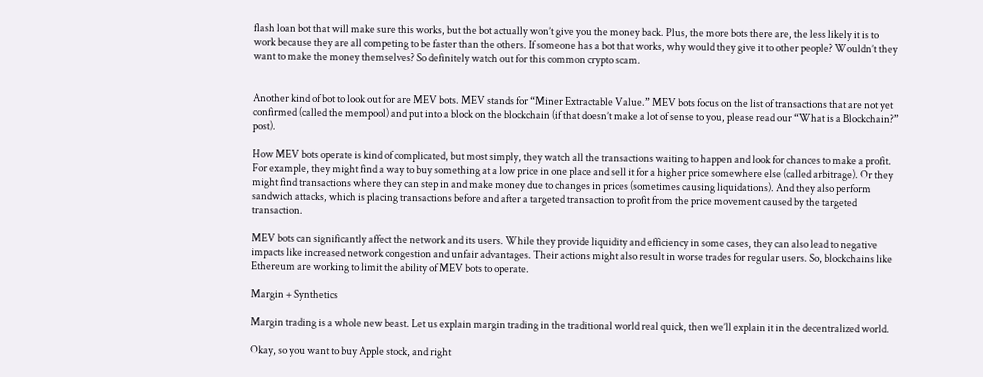flash loan bot that will make sure this works, but the bot actually won’t give you the money back. Plus, the more bots there are, the less likely it is to work because they are all competing to be faster than the others. If someone has a bot that works, why would they give it to other people? Wouldn’t they want to make the money themselves? So definitely watch out for this common crypto scam.


Another kind of bot to look out for are MEV bots. MEV stands for “Miner Extractable Value.” MEV bots focus on the list of transactions that are not yet confirmed (called the mempool) and put into a block on the blockchain (if that doesn’t make a lot of sense to you, please read our “What is a Blockchain?” post).

How MEV bots operate is kind of complicated, but most simply, they watch all the transactions waiting to happen and look for chances to make a profit. For example, they might find a way to buy something at a low price in one place and sell it for a higher price somewhere else (called arbitrage). Or they might find transactions where they can step in and make money due to changes in prices (sometimes causing liquidations). And they also perform sandwich attacks, which is placing transactions before and after a targeted transaction to profit from the price movement caused by the targeted transaction.

MEV bots can significantly affect the network and its users. While they provide liquidity and efficiency in some cases, they can also lead to negative impacts like increased network congestion and unfair advantages. Their actions might also result in worse trades for regular users. So, blockchains like Ethereum are working to limit the ability of MEV bots to operate.

Margin + Synthetics

Margin trading is a whole new beast. Let us explain margin trading in the traditional world real quick, then we’ll explain it in the decentralized world.

Okay, so you want to buy Apple stock, and right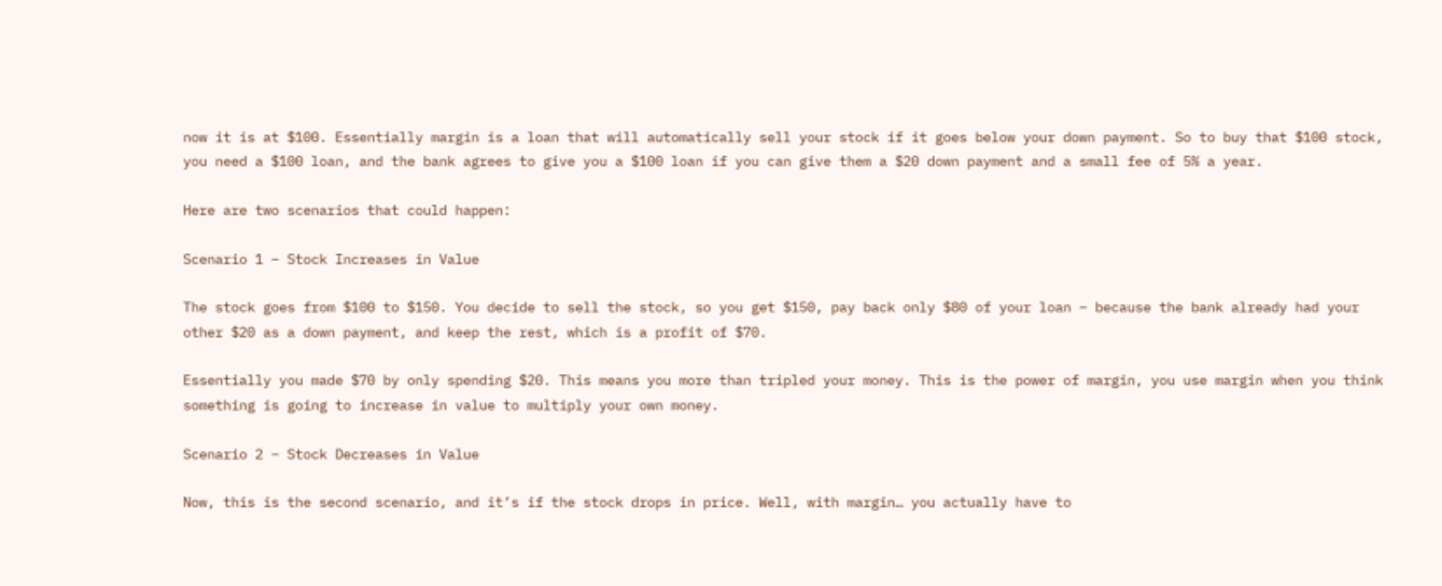now it is at $100. Essentially margin is a loan that will automatically sell your stock if it goes below your down payment. So to buy that $100 stock, you need a $100 loan, and the bank agrees to give you a $100 loan if you can give them a $20 down payment and a small fee of 5% a year.

Here are two scenarios that could happen:

Scenario 1 – Stock Increases in Value

The stock goes from $100 to $150. You decide to sell the stock, so you get $150, pay back only $80 of your loan – because the bank already had your other $20 as a down payment, and keep the rest, which is a profit of $70.

Essentially you made $70 by only spending $20. This means you more than tripled your money. This is the power of margin, you use margin when you think something is going to increase in value to multiply your own money.

Scenario 2 – Stock Decreases in Value

Now, this is the second scenario, and it’s if the stock drops in price. Well, with margin… you actually have to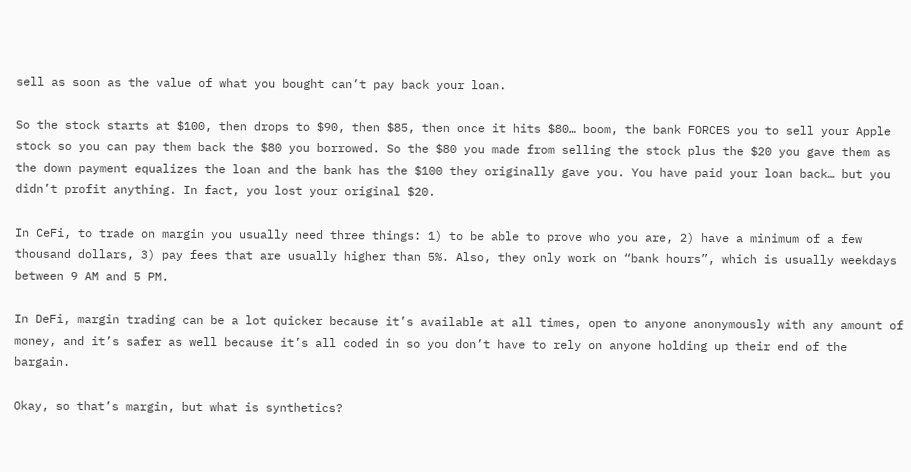sell as soon as the value of what you bought can’t pay back your loan.

So the stock starts at $100, then drops to $90, then $85, then once it hits $80… boom, the bank FORCES you to sell your Apple stock so you can pay them back the $80 you borrowed. So the $80 you made from selling the stock plus the $20 you gave them as the down payment equalizes the loan and the bank has the $100 they originally gave you. You have paid your loan back… but you didn’t profit anything. In fact, you lost your original $20.

In CeFi, to trade on margin you usually need three things: 1) to be able to prove who you are, 2) have a minimum of a few thousand dollars, 3) pay fees that are usually higher than 5%. Also, they only work on “bank hours”, which is usually weekdays between 9 AM and 5 PM.

In DeFi, margin trading can be a lot quicker because it’s available at all times, open to anyone anonymously with any amount of money, and it’s safer as well because it’s all coded in so you don’t have to rely on anyone holding up their end of the bargain.

Okay, so that’s margin, but what is synthetics?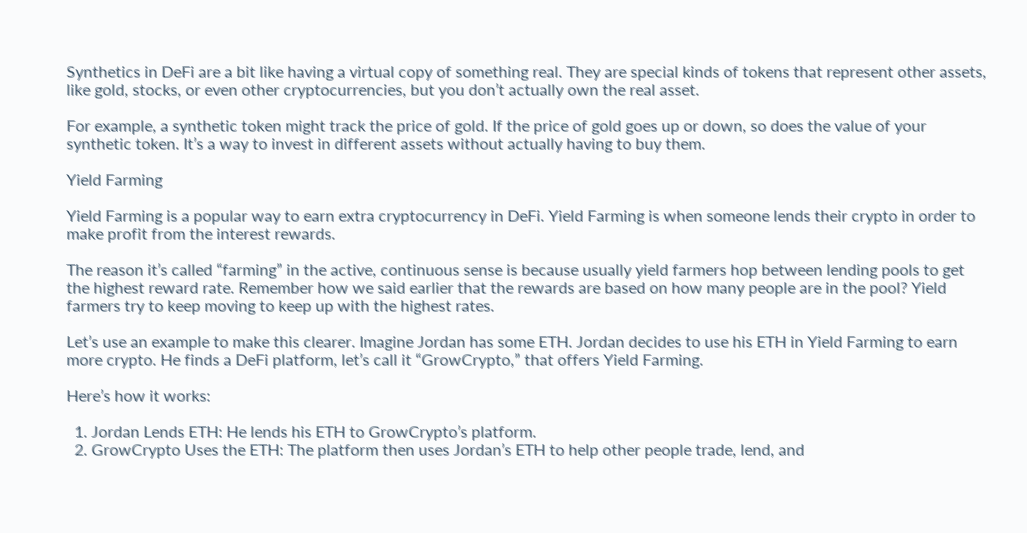Synthetics in DeFi are a bit like having a virtual copy of something real. They are special kinds of tokens that represent other assets, like gold, stocks, or even other cryptocurrencies, but you don’t actually own the real asset.

For example, a synthetic token might track the price of gold. If the price of gold goes up or down, so does the value of your synthetic token. It’s a way to invest in different assets without actually having to buy them.

Yield Farming

Yield Farming is a popular way to earn extra cryptocurrency in DeFi. Yield Farming is when someone lends their crypto in order to make profit from the interest rewards.

The reason it’s called “farming” in the active, continuous sense is because usually yield farmers hop between lending pools to get the highest reward rate. Remember how we said earlier that the rewards are based on how many people are in the pool? Yield farmers try to keep moving to keep up with the highest rates.

Let’s use an example to make this clearer. Imagine Jordan has some ETH. Jordan decides to use his ETH in Yield Farming to earn more crypto. He finds a DeFi platform, let’s call it “GrowCrypto,” that offers Yield Farming.

Here’s how it works:

  1. Jordan Lends ETH: He lends his ETH to GrowCrypto’s platform.
  2. GrowCrypto Uses the ETH: The platform then uses Jordan’s ETH to help other people trade, lend, and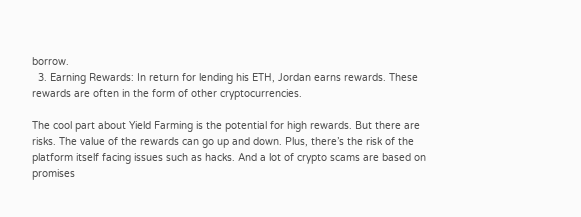borrow.
  3. Earning Rewards: In return for lending his ETH, Jordan earns rewards. These rewards are often in the form of other cryptocurrencies.

The cool part about Yield Farming is the potential for high rewards. But there are risks. The value of the rewards can go up and down. Plus, there’s the risk of the platform itself facing issues such as hacks. And a lot of crypto scams are based on promises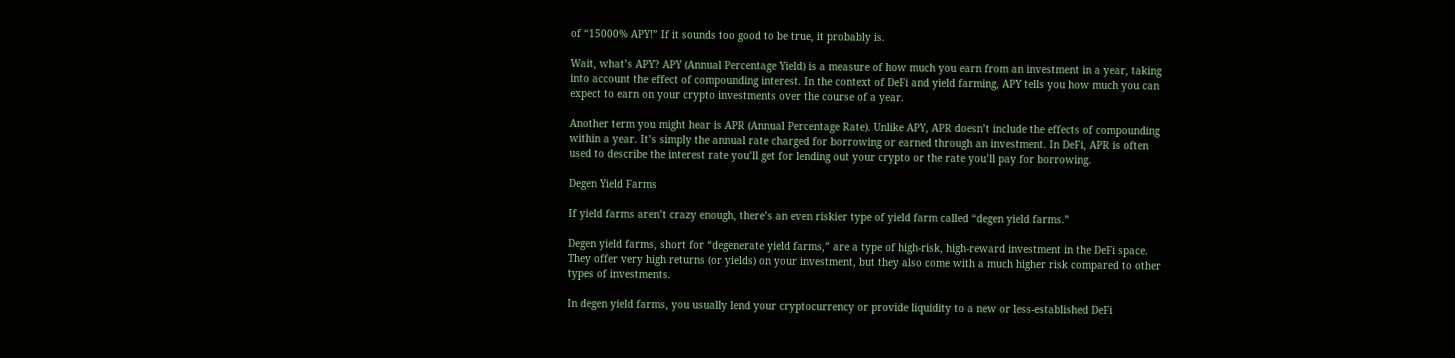of “15000% APY!” If it sounds too good to be true, it probably is.

Wait, what’s APY? APY (Annual Percentage Yield) is a measure of how much you earn from an investment in a year, taking into account the effect of compounding interest. In the context of DeFi and yield farming, APY tells you how much you can expect to earn on your crypto investments over the course of a year.

Another term you might hear is APR (Annual Percentage Rate). Unlike APY, APR doesn’t include the effects of compounding within a year. It’s simply the annual rate charged for borrowing or earned through an investment. In DeFi, APR is often used to describe the interest rate you’ll get for lending out your crypto or the rate you’ll pay for borrowing.

Degen Yield Farms

If yield farms aren’t crazy enough, there’s an even riskier type of yield farm called “degen yield farms.”

Degen yield farms, short for “degenerate yield farms,” are a type of high-risk, high-reward investment in the DeFi space. They offer very high returns (or yields) on your investment, but they also come with a much higher risk compared to other types of investments.

In degen yield farms, you usually lend your cryptocurrency or provide liquidity to a new or less-established DeFi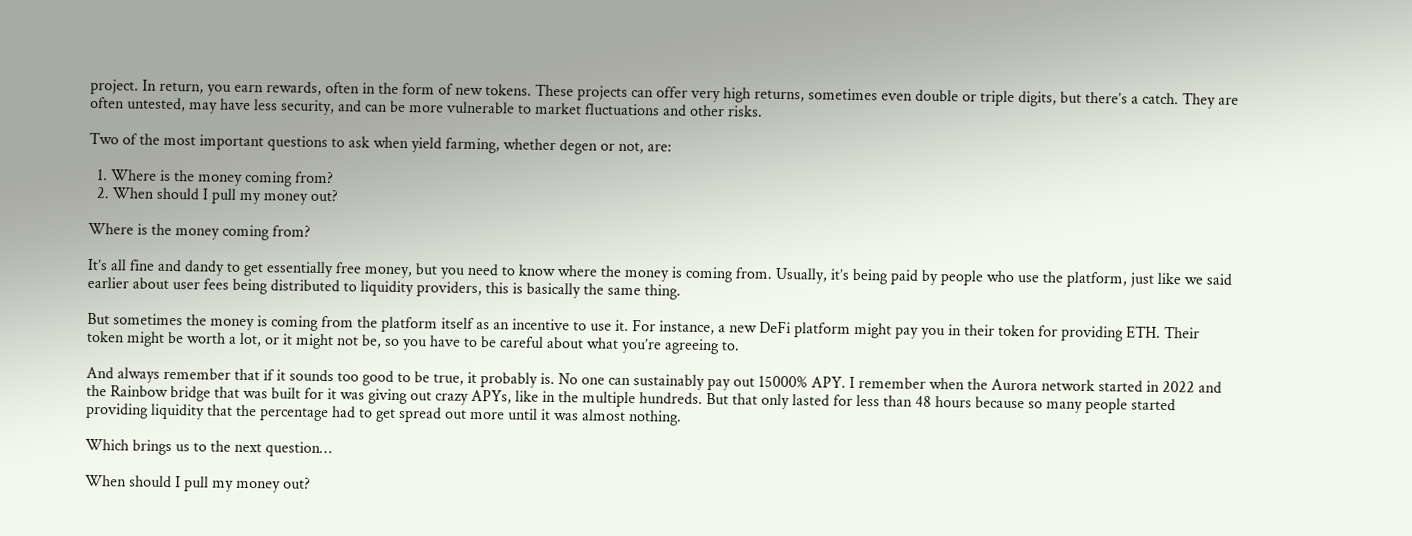project. In return, you earn rewards, often in the form of new tokens. These projects can offer very high returns, sometimes even double or triple digits, but there’s a catch. They are often untested, may have less security, and can be more vulnerable to market fluctuations and other risks.

Two of the most important questions to ask when yield farming, whether degen or not, are:

  1. Where is the money coming from?
  2. When should I pull my money out?

Where is the money coming from?

It’s all fine and dandy to get essentially free money, but you need to know where the money is coming from. Usually, it’s being paid by people who use the platform, just like we said earlier about user fees being distributed to liquidity providers, this is basically the same thing.

But sometimes the money is coming from the platform itself as an incentive to use it. For instance, a new DeFi platform might pay you in their token for providing ETH. Their token might be worth a lot, or it might not be, so you have to be careful about what you’re agreeing to.

And always remember that if it sounds too good to be true, it probably is. No one can sustainably pay out 15000% APY. I remember when the Aurora network started in 2022 and the Rainbow bridge that was built for it was giving out crazy APYs, like in the multiple hundreds. But that only lasted for less than 48 hours because so many people started providing liquidity that the percentage had to get spread out more until it was almost nothing.

Which brings us to the next question…

When should I pull my money out?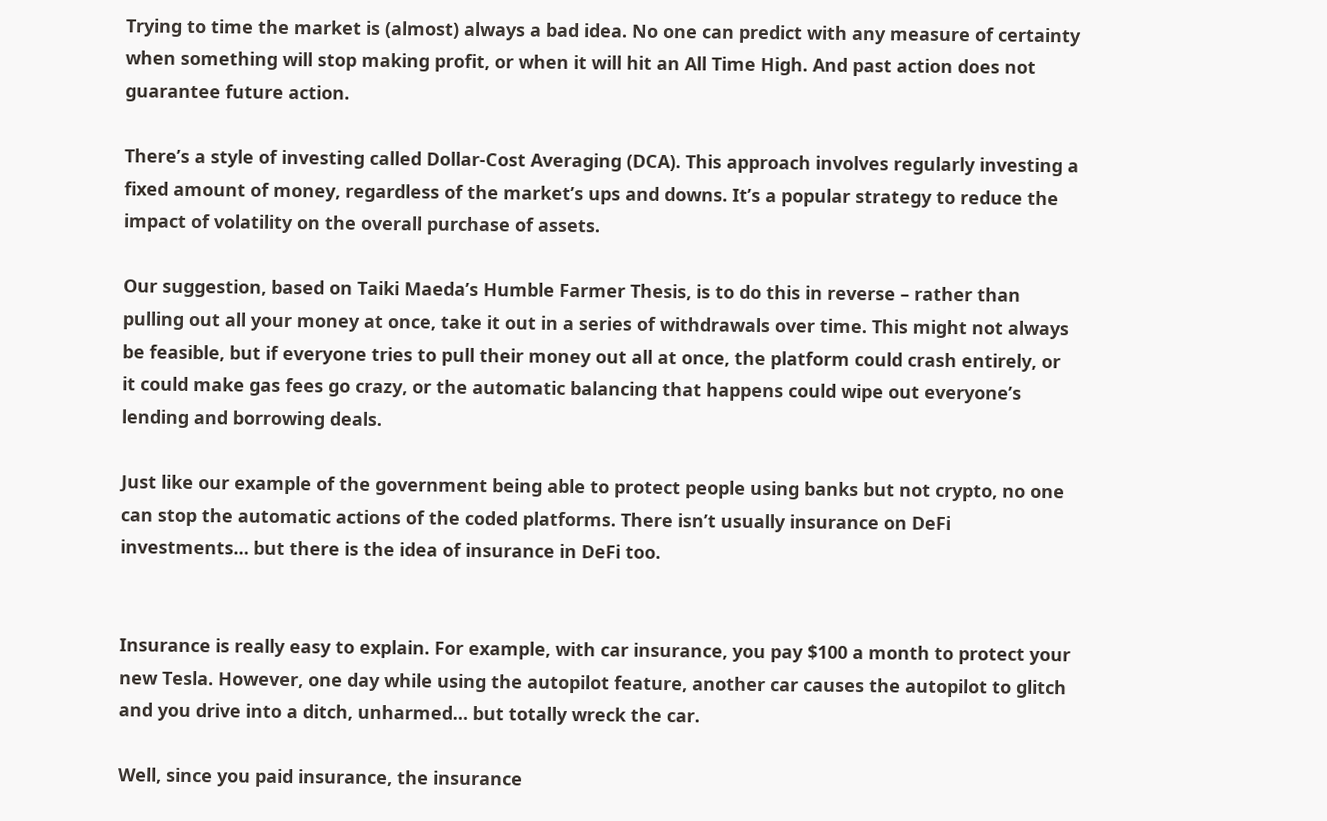Trying to time the market is (almost) always a bad idea. No one can predict with any measure of certainty when something will stop making profit, or when it will hit an All Time High. And past action does not guarantee future action.

There’s a style of investing called Dollar-Cost Averaging (DCA). This approach involves regularly investing a fixed amount of money, regardless of the market’s ups and downs. It’s a popular strategy to reduce the impact of volatility on the overall purchase of assets.

Our suggestion, based on Taiki Maeda’s Humble Farmer Thesis, is to do this in reverse – rather than pulling out all your money at once, take it out in a series of withdrawals over time. This might not always be feasible, but if everyone tries to pull their money out all at once, the platform could crash entirely, or it could make gas fees go crazy, or the automatic balancing that happens could wipe out everyone’s lending and borrowing deals.

Just like our example of the government being able to protect people using banks but not crypto, no one can stop the automatic actions of the coded platforms. There isn’t usually insurance on DeFi investments… but there is the idea of insurance in DeFi too.


Insurance is really easy to explain. For example, with car insurance, you pay $100 a month to protect your new Tesla. However, one day while using the autopilot feature, another car causes the autopilot to glitch and you drive into a ditch, unharmed… but totally wreck the car.

Well, since you paid insurance, the insurance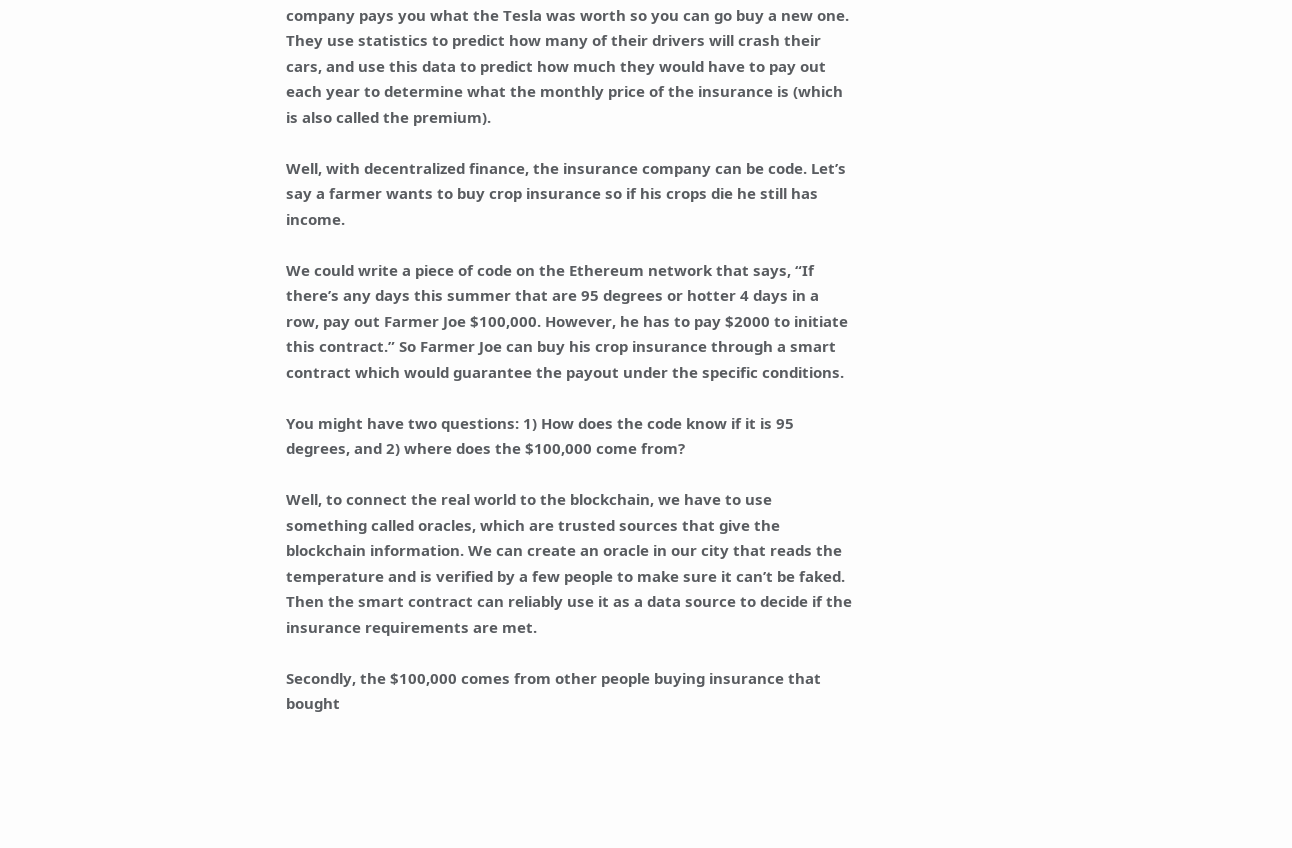company pays you what the Tesla was worth so you can go buy a new one. They use statistics to predict how many of their drivers will crash their cars, and use this data to predict how much they would have to pay out each year to determine what the monthly price of the insurance is (which is also called the premium).

Well, with decentralized finance, the insurance company can be code. Let’s say a farmer wants to buy crop insurance so if his crops die he still has income.

We could write a piece of code on the Ethereum network that says, “If there’s any days this summer that are 95 degrees or hotter 4 days in a row, pay out Farmer Joe $100,000. However, he has to pay $2000 to initiate this contract.” So Farmer Joe can buy his crop insurance through a smart contract which would guarantee the payout under the specific conditions.

You might have two questions: 1) How does the code know if it is 95 degrees, and 2) where does the $100,000 come from?

Well, to connect the real world to the blockchain, we have to use something called oracles, which are trusted sources that give the blockchain information. We can create an oracle in our city that reads the temperature and is verified by a few people to make sure it can’t be faked. Then the smart contract can reliably use it as a data source to decide if the insurance requirements are met.

Secondly, the $100,000 comes from other people buying insurance that bought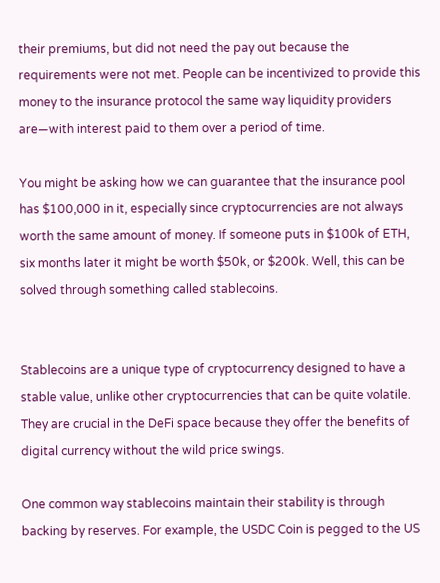their premiums, but did not need the pay out because the requirements were not met. People can be incentivized to provide this money to the insurance protocol the same way liquidity providers are—with interest paid to them over a period of time.

You might be asking how we can guarantee that the insurance pool has $100,000 in it, especially since cryptocurrencies are not always worth the same amount of money. If someone puts in $100k of ETH, six months later it might be worth $50k, or $200k. Well, this can be solved through something called stablecoins.


Stablecoins are a unique type of cryptocurrency designed to have a stable value, unlike other cryptocurrencies that can be quite volatile. They are crucial in the DeFi space because they offer the benefits of digital currency without the wild price swings.

One common way stablecoins maintain their stability is through backing by reserves. For example, the USDC Coin is pegged to the US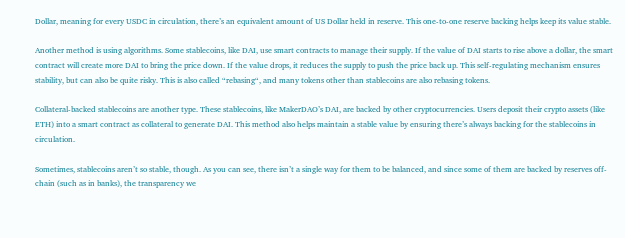Dollar, meaning for every USDC in circulation, there’s an equivalent amount of US Dollar held in reserve. This one-to-one reserve backing helps keep its value stable.

Another method is using algorithms. Some stablecoins, like DAI, use smart contracts to manage their supply. If the value of DAI starts to rise above a dollar, the smart contract will create more DAI to bring the price down. If the value drops, it reduces the supply to push the price back up. This self-regulating mechanism ensures stability, but can also be quite risky. This is also called “rebasing“, and many tokens other than stablecoins are also rebasing tokens.

Collateral-backed stablecoins are another type. These stablecoins, like MakerDAO’s DAI, are backed by other cryptocurrencies. Users deposit their crypto assets (like ETH) into a smart contract as collateral to generate DAI. This method also helps maintain a stable value by ensuring there’s always backing for the stablecoins in circulation.

Sometimes, stablecoins aren’t so stable, though. As you can see, there isn’t a single way for them to be balanced, and since some of them are backed by reserves off-chain (such as in banks), the transparency we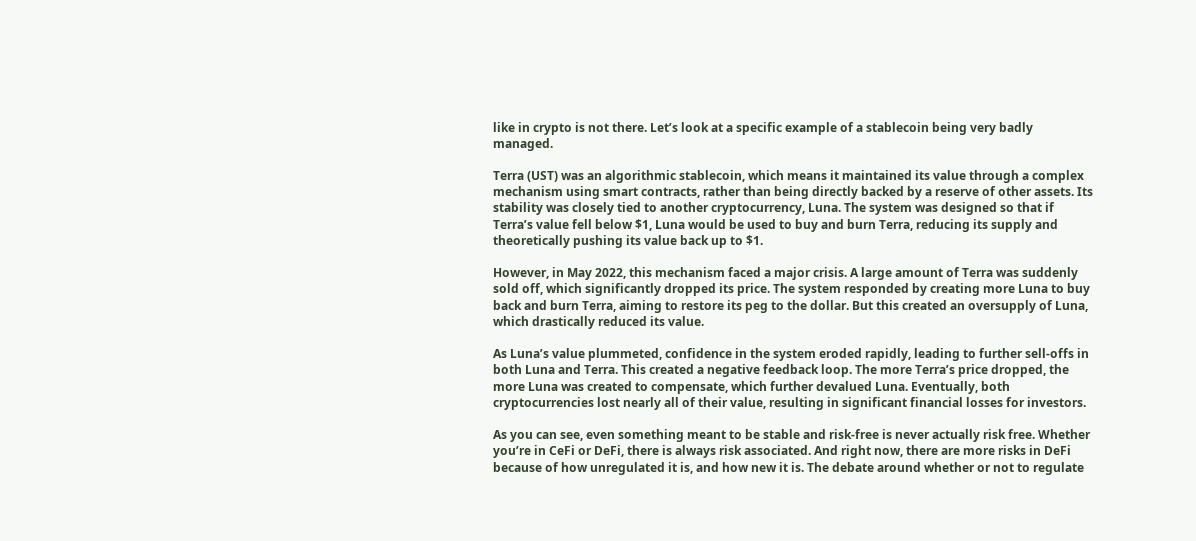like in crypto is not there. Let’s look at a specific example of a stablecoin being very badly managed.

Terra (UST) was an algorithmic stablecoin, which means it maintained its value through a complex mechanism using smart contracts, rather than being directly backed by a reserve of other assets. Its stability was closely tied to another cryptocurrency, Luna. The system was designed so that if Terra’s value fell below $1, Luna would be used to buy and burn Terra, reducing its supply and theoretically pushing its value back up to $1.

However, in May 2022, this mechanism faced a major crisis. A large amount of Terra was suddenly sold off, which significantly dropped its price. The system responded by creating more Luna to buy back and burn Terra, aiming to restore its peg to the dollar. But this created an oversupply of Luna, which drastically reduced its value.

As Luna’s value plummeted, confidence in the system eroded rapidly, leading to further sell-offs in both Luna and Terra. This created a negative feedback loop. The more Terra’s price dropped, the more Luna was created to compensate, which further devalued Luna. Eventually, both cryptocurrencies lost nearly all of their value, resulting in significant financial losses for investors.

As you can see, even something meant to be stable and risk-free is never actually risk free. Whether you’re in CeFi or DeFi, there is always risk associated. And right now, there are more risks in DeFi because of how unregulated it is, and how new it is. The debate around whether or not to regulate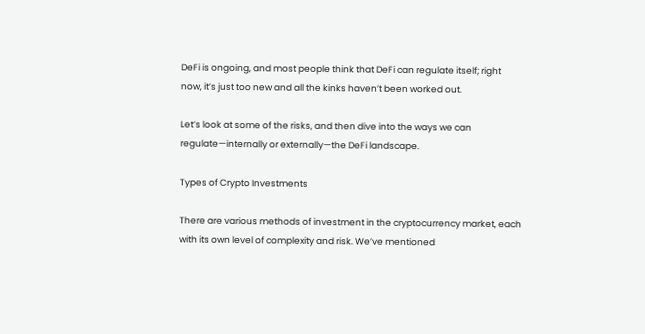DeFi is ongoing, and most people think that DeFi can regulate itself; right now, it’s just too new and all the kinks haven’t been worked out.

Let’s look at some of the risks, and then dive into the ways we can regulate—internally or externally—the DeFi landscape.

Types of Crypto Investments

There are various methods of investment in the cryptocurrency market, each with its own level of complexity and risk. We’ve mentioned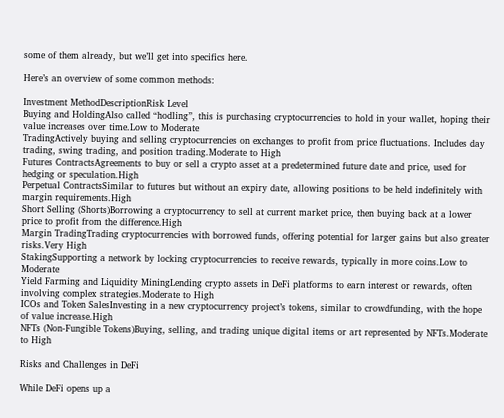some of them already, but we’ll get into specifics here.

Here’s an overview of some common methods:

Investment MethodDescriptionRisk Level
Buying and HoldingAlso called “hodling”, this is purchasing cryptocurrencies to hold in your wallet, hoping their value increases over time.Low to Moderate
TradingActively buying and selling cryptocurrencies on exchanges to profit from price fluctuations. Includes day trading, swing trading, and position trading.Moderate to High
Futures ContractsAgreements to buy or sell a crypto asset at a predetermined future date and price, used for hedging or speculation.High
Perpetual ContractsSimilar to futures but without an expiry date, allowing positions to be held indefinitely with margin requirements.High
Short Selling (Shorts)Borrowing a cryptocurrency to sell at current market price, then buying back at a lower price to profit from the difference.High
Margin TradingTrading cryptocurrencies with borrowed funds, offering potential for larger gains but also greater risks.Very High
StakingSupporting a network by locking cryptocurrencies to receive rewards, typically in more coins.Low to Moderate
Yield Farming and Liquidity MiningLending crypto assets in DeFi platforms to earn interest or rewards, often involving complex strategies.Moderate to High
ICOs and Token SalesInvesting in a new cryptocurrency project’s tokens, similar to crowdfunding, with the hope of value increase.High
NFTs (Non-Fungible Tokens)Buying, selling, and trading unique digital items or art represented by NFTs.Moderate to High

Risks and Challenges in DeFi

While DeFi opens up a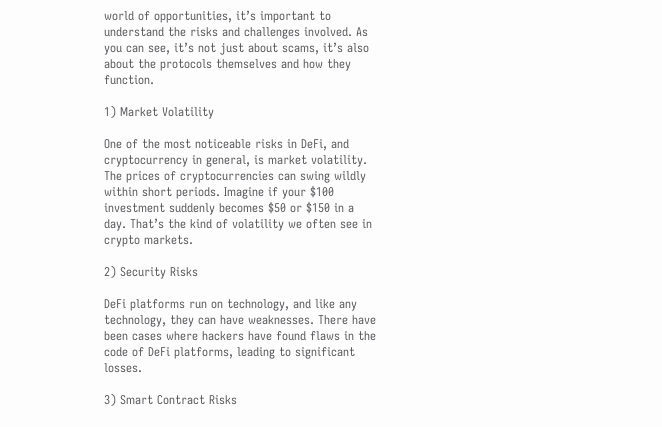world of opportunities, it’s important to understand the risks and challenges involved. As you can see, it’s not just about scams, it’s also about the protocols themselves and how they function.

1) Market Volatility

One of the most noticeable risks in DeFi, and cryptocurrency in general, is market volatility. The prices of cryptocurrencies can swing wildly within short periods. Imagine if your $100 investment suddenly becomes $50 or $150 in a day. That’s the kind of volatility we often see in crypto markets.

2) Security Risks

DeFi platforms run on technology, and like any technology, they can have weaknesses. There have been cases where hackers have found flaws in the code of DeFi platforms, leading to significant losses.

3) Smart Contract Risks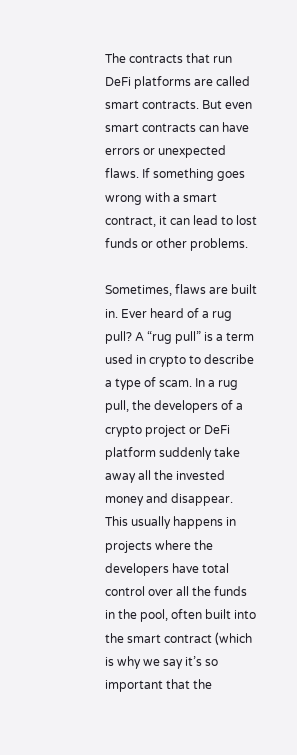The contracts that run DeFi platforms are called smart contracts. But even smart contracts can have errors or unexpected flaws. If something goes wrong with a smart contract, it can lead to lost funds or other problems.

Sometimes, flaws are built in. Ever heard of a rug pull? A “rug pull” is a term used in crypto to describe a type of scam. In a rug pull, the developers of a crypto project or DeFi platform suddenly take away all the invested money and disappear. This usually happens in projects where the developers have total control over all the funds in the pool, often built into the smart contract (which is why we say it’s so important that the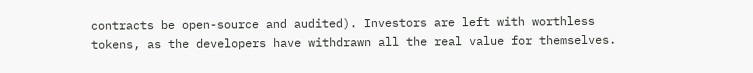contracts be open-source and audited). Investors are left with worthless tokens, as the developers have withdrawn all the real value for themselves.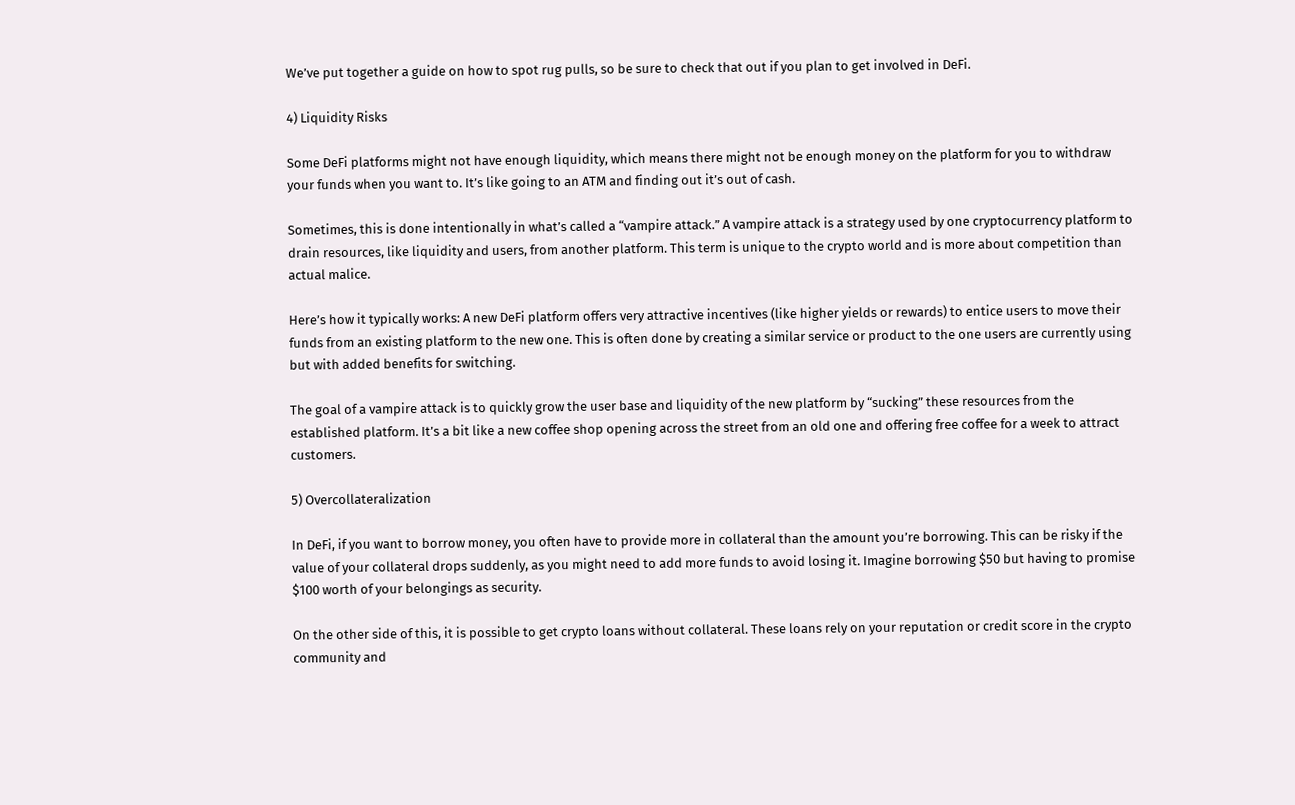We’ve put together a guide on how to spot rug pulls, so be sure to check that out if you plan to get involved in DeFi.

4) Liquidity Risks

Some DeFi platforms might not have enough liquidity, which means there might not be enough money on the platform for you to withdraw your funds when you want to. It’s like going to an ATM and finding out it’s out of cash.

Sometimes, this is done intentionally in what’s called a “vampire attack.” A vampire attack is a strategy used by one cryptocurrency platform to drain resources, like liquidity and users, from another platform. This term is unique to the crypto world and is more about competition than actual malice.

Here’s how it typically works: A new DeFi platform offers very attractive incentives (like higher yields or rewards) to entice users to move their funds from an existing platform to the new one. This is often done by creating a similar service or product to the one users are currently using but with added benefits for switching.

The goal of a vampire attack is to quickly grow the user base and liquidity of the new platform by “sucking” these resources from the established platform. It’s a bit like a new coffee shop opening across the street from an old one and offering free coffee for a week to attract customers.

5) Overcollateralization

In DeFi, if you want to borrow money, you often have to provide more in collateral than the amount you’re borrowing. This can be risky if the value of your collateral drops suddenly, as you might need to add more funds to avoid losing it. Imagine borrowing $50 but having to promise $100 worth of your belongings as security.

On the other side of this, it is possible to get crypto loans without collateral. These loans rely on your reputation or credit score in the crypto community and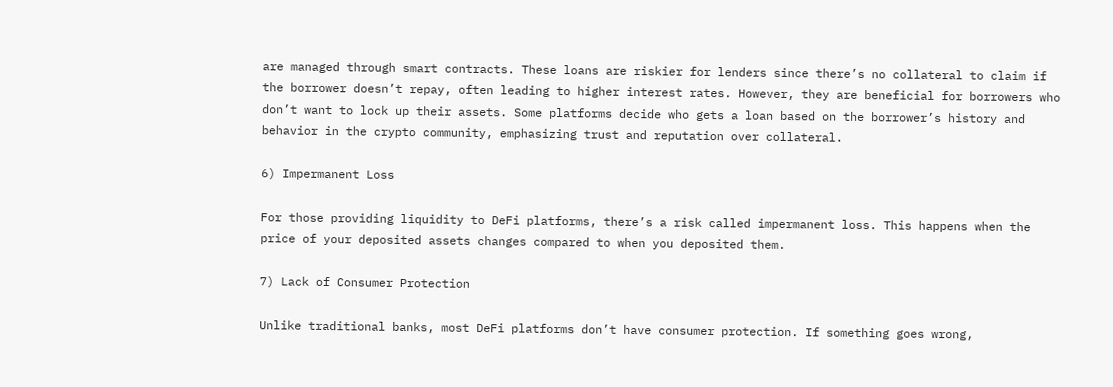are managed through smart contracts. These loans are riskier for lenders since there’s no collateral to claim if the borrower doesn’t repay, often leading to higher interest rates. However, they are beneficial for borrowers who don’t want to lock up their assets. Some platforms decide who gets a loan based on the borrower’s history and behavior in the crypto community, emphasizing trust and reputation over collateral.

6) Impermanent Loss

For those providing liquidity to DeFi platforms, there’s a risk called impermanent loss. This happens when the price of your deposited assets changes compared to when you deposited them.

7) Lack of Consumer Protection

Unlike traditional banks, most DeFi platforms don’t have consumer protection. If something goes wrong,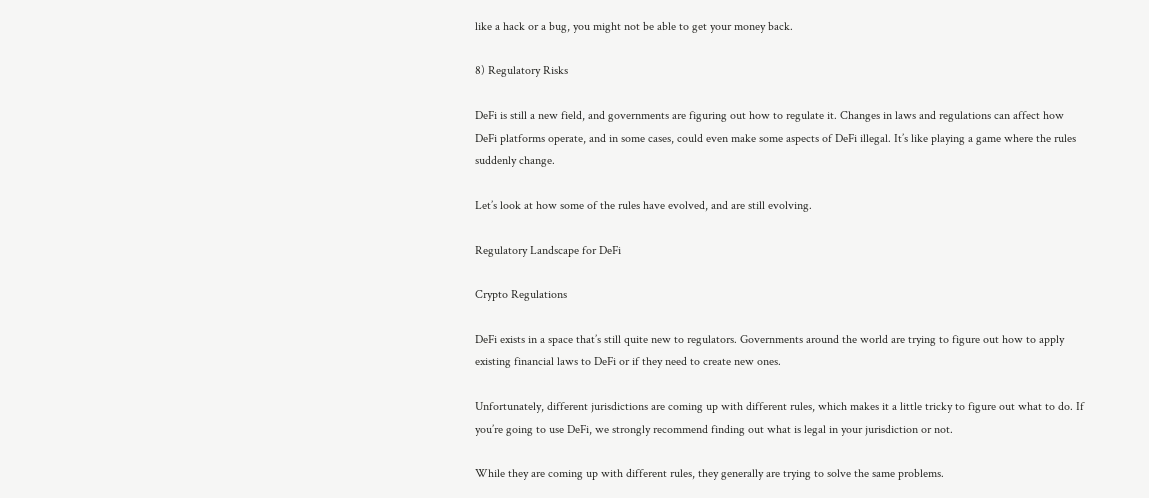like a hack or a bug, you might not be able to get your money back.

8) Regulatory Risks

DeFi is still a new field, and governments are figuring out how to regulate it. Changes in laws and regulations can affect how DeFi platforms operate, and in some cases, could even make some aspects of DeFi illegal. It’s like playing a game where the rules suddenly change.

Let’s look at how some of the rules have evolved, and are still evolving.

Regulatory Landscape for DeFi

Crypto Regulations

DeFi exists in a space that’s still quite new to regulators. Governments around the world are trying to figure out how to apply existing financial laws to DeFi or if they need to create new ones.

Unfortunately, different jurisdictions are coming up with different rules, which makes it a little tricky to figure out what to do. If you’re going to use DeFi, we strongly recommend finding out what is legal in your jurisdiction or not.

While they are coming up with different rules, they generally are trying to solve the same problems.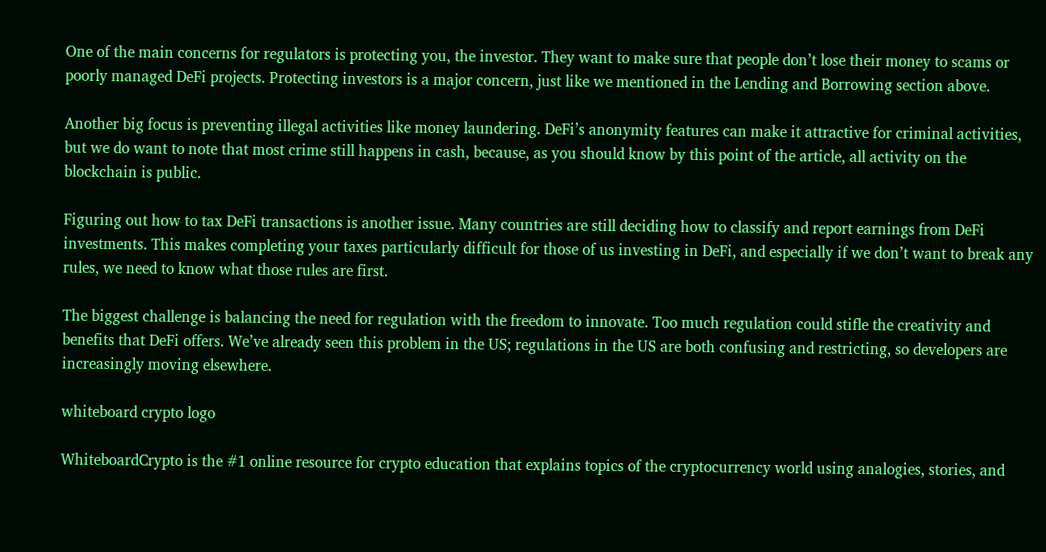One of the main concerns for regulators is protecting you, the investor. They want to make sure that people don’t lose their money to scams or poorly managed DeFi projects. Protecting investors is a major concern, just like we mentioned in the Lending and Borrowing section above.

Another big focus is preventing illegal activities like money laundering. DeFi’s anonymity features can make it attractive for criminal activities, but we do want to note that most crime still happens in cash, because, as you should know by this point of the article, all activity on the blockchain is public.

Figuring out how to tax DeFi transactions is another issue. Many countries are still deciding how to classify and report earnings from DeFi investments. This makes completing your taxes particularly difficult for those of us investing in DeFi, and especially if we don’t want to break any rules, we need to know what those rules are first.

The biggest challenge is balancing the need for regulation with the freedom to innovate. Too much regulation could stifle the creativity and benefits that DeFi offers. We’ve already seen this problem in the US; regulations in the US are both confusing and restricting, so developers are increasingly moving elsewhere.

whiteboard crypto logo

WhiteboardCrypto is the #1 online resource for crypto education that explains topics of the cryptocurrency world using analogies, stories, and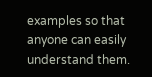examples so that anyone can easily understand them.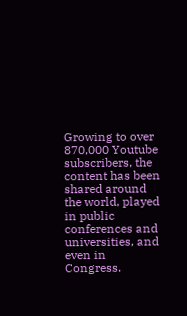Growing to over 870,000 Youtube subscribers, the content has been shared around the world, played in public conferences and universities, and even in Congress.